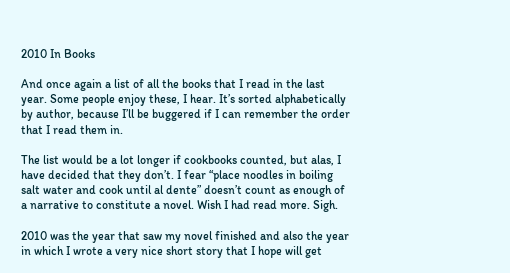2010 In Books

And once again a list of all the books that I read in the last year. Some people enjoy these, I hear. It’s sorted alphabetically by author, because I’ll be buggered if I can remember the order that I read them in.

The list would be a lot longer if cookbooks counted, but alas, I have decided that they don’t. I fear “place noodles in boiling salt water and cook until al dente” doesn’t count as enough of a narrative to constitute a novel. Wish I had read more. Sigh.

2010 was the year that saw my novel finished and also the year in which I wrote a very nice short story that I hope will get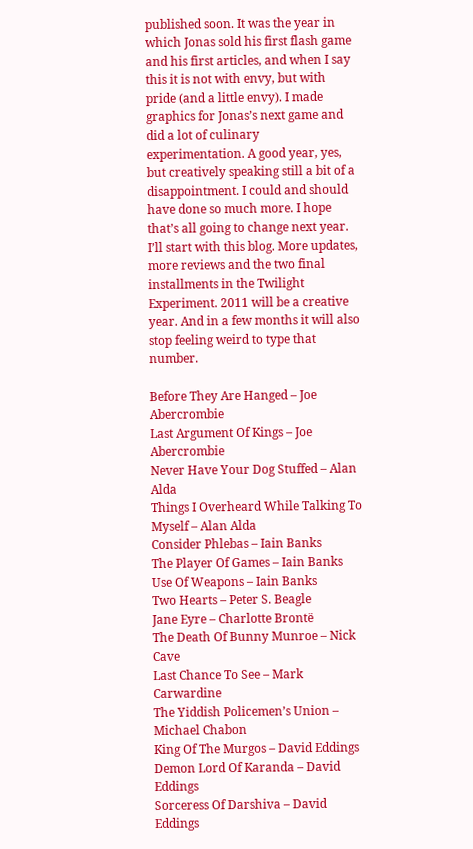published soon. It was the year in which Jonas sold his first flash game and his first articles, and when I say this it is not with envy, but with pride (and a little envy). I made graphics for Jonas’s next game and did a lot of culinary experimentation. A good year, yes, but creatively speaking still a bit of a disappointment. I could and should have done so much more. I hope that’s all going to change next year. I’ll start with this blog. More updates, more reviews and the two final installments in the Twilight Experiment. 2011 will be a creative year. And in a few months it will also stop feeling weird to type that number.

Before They Are Hanged – Joe Abercrombie
Last Argument Of Kings – Joe Abercrombie
Never Have Your Dog Stuffed – Alan Alda
Things I Overheard While Talking To Myself – Alan Alda
Consider Phlebas – Iain Banks
The Player Of Games – Iain Banks
Use Of Weapons – Iain Banks
Two Hearts – Peter S. Beagle
Jane Eyre – Charlotte Brontë
The Death Of Bunny Munroe – Nick Cave
Last Chance To See – Mark Carwardine
The Yiddish Policemen’s Union – Michael Chabon
King Of The Murgos – David Eddings
Demon Lord Of Karanda – David Eddings
Sorceress Of Darshiva – David Eddings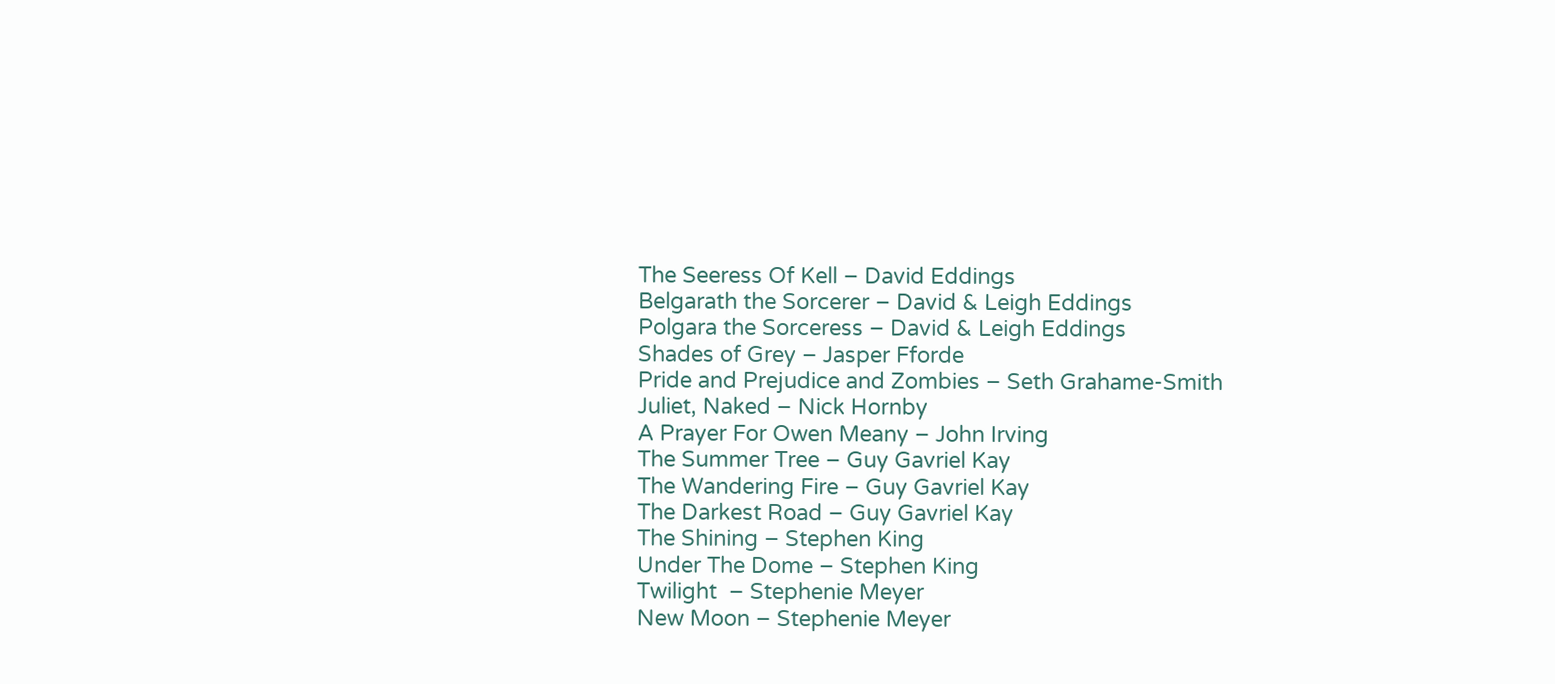The Seeress Of Kell – David Eddings
Belgarath the Sorcerer – David & Leigh Eddings
Polgara the Sorceress – David & Leigh Eddings
Shades of Grey – Jasper Fforde
Pride and Prejudice and Zombies – Seth Grahame-Smith
Juliet, Naked – Nick Hornby
A Prayer For Owen Meany – John Irving
The Summer Tree – Guy Gavriel Kay
The Wandering Fire – Guy Gavriel Kay
The Darkest Road – Guy Gavriel Kay
The Shining – Stephen King
Under The Dome – Stephen King
Twilight  – Stephenie Meyer
New Moon – Stephenie Meyer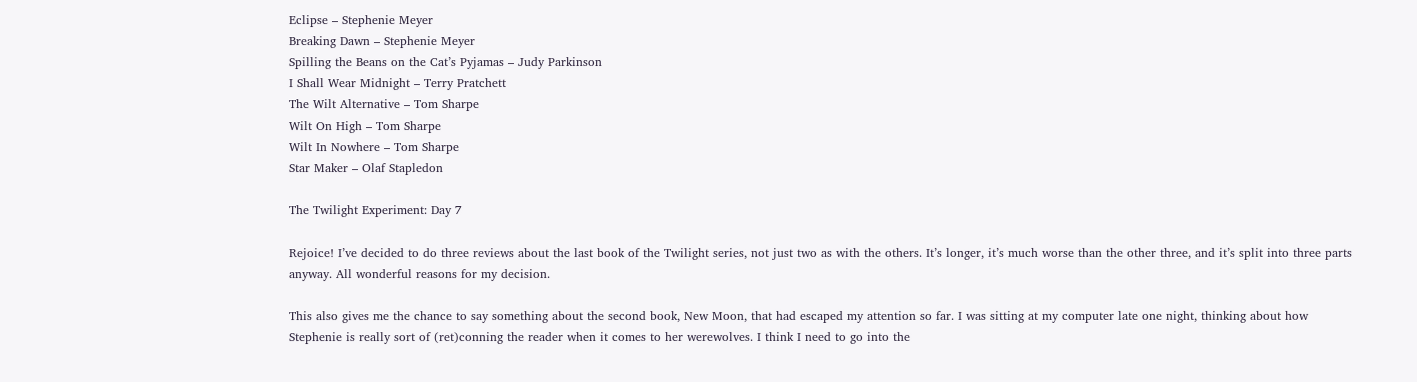Eclipse – Stephenie Meyer
Breaking Dawn – Stephenie Meyer
Spilling the Beans on the Cat’s Pyjamas – Judy Parkinson
I Shall Wear Midnight – Terry Pratchett
The Wilt Alternative – Tom Sharpe
Wilt On High – Tom Sharpe
Wilt In Nowhere – Tom Sharpe
Star Maker – Olaf Stapledon

The Twilight Experiment: Day 7

Rejoice! I’ve decided to do three reviews about the last book of the Twilight series, not just two as with the others. It’s longer, it’s much worse than the other three, and it’s split into three parts anyway. All wonderful reasons for my decision.

This also gives me the chance to say something about the second book, New Moon, that had escaped my attention so far. I was sitting at my computer late one night, thinking about how Stephenie is really sort of (ret)conning the reader when it comes to her werewolves. I think I need to go into the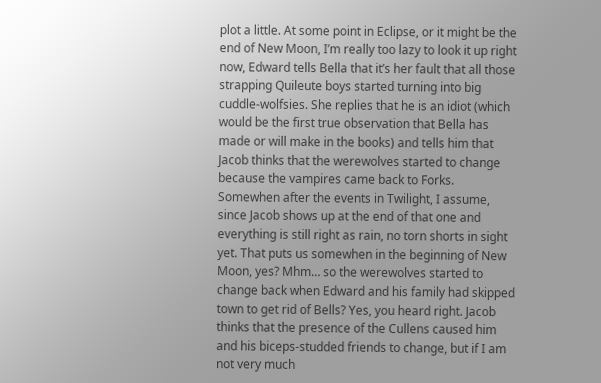plot a little. At some point in Eclipse, or it might be the end of New Moon, I’m really too lazy to look it up right now, Edward tells Bella that it’s her fault that all those strapping Quileute boys started turning into big cuddle-wolfsies. She replies that he is an idiot (which would be the first true observation that Bella has made or will make in the books) and tells him that Jacob thinks that the werewolves started to change because the vampires came back to Forks. Somewhen after the events in Twilight, I assume, since Jacob shows up at the end of that one and everything is still right as rain, no torn shorts in sight yet. That puts us somewhen in the beginning of New Moon, yes? Mhm… so the werewolves started to change back when Edward and his family had skipped town to get rid of Bells? Yes, you heard right. Jacob thinks that the presence of the Cullens caused him and his biceps-studded friends to change, but if I am not very much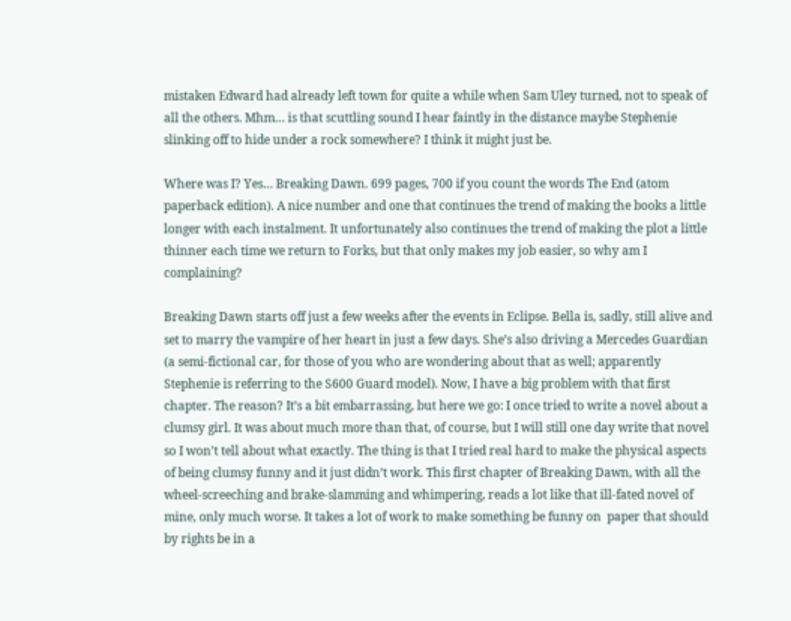mistaken Edward had already left town for quite a while when Sam Uley turned, not to speak of all the others. Mhm… is that scuttling sound I hear faintly in the distance maybe Stephenie slinking off to hide under a rock somewhere? I think it might just be.

Where was I? Yes… Breaking Dawn. 699 pages, 700 if you count the words The End (atom paperback edition). A nice number and one that continues the trend of making the books a little longer with each instalment. It unfortunately also continues the trend of making the plot a little thinner each time we return to Forks, but that only makes my job easier, so why am I complaining?

Breaking Dawn starts off just a few weeks after the events in Eclipse. Bella is, sadly, still alive and set to marry the vampire of her heart in just a few days. She’s also driving a Mercedes Guardian (a semi-fictional car, for those of you who are wondering about that as well; apparently Stephenie is referring to the S600 Guard model). Now, I have a big problem with that first chapter. The reason? It’s a bit embarrassing, but here we go: I once tried to write a novel about a clumsy girl. It was about much more than that, of course, but I will still one day write that novel so I won’t tell about what exactly. The thing is that I tried real hard to make the physical aspects of being clumsy funny and it just didn’t work. This first chapter of Breaking Dawn, with all the wheel-screeching and brake-slamming and whimpering, reads a lot like that ill-fated novel of mine, only much worse. It takes a lot of work to make something be funny on  paper that should by rights be in a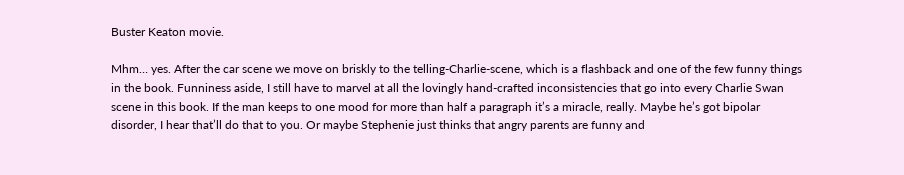Buster Keaton movie.

Mhm… yes. After the car scene we move on briskly to the telling-Charlie-scene, which is a flashback and one of the few funny things in the book. Funniness aside, I still have to marvel at all the lovingly hand-crafted inconsistencies that go into every Charlie Swan scene in this book. If the man keeps to one mood for more than half a paragraph it’s a miracle, really. Maybe he’s got bipolar disorder, I hear that’ll do that to you. Or maybe Stephenie just thinks that angry parents are funny and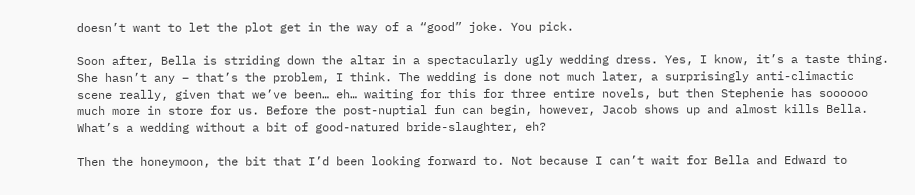doesn’t want to let the plot get in the way of a “good” joke. You pick.

Soon after, Bella is striding down the altar in a spectacularly ugly wedding dress. Yes, I know, it’s a taste thing. She hasn’t any – that’s the problem, I think. The wedding is done not much later, a surprisingly anti-climactic scene really, given that we’ve been… eh… waiting for this for three entire novels, but then Stephenie has soooooo much more in store for us. Before the post-nuptial fun can begin, however, Jacob shows up and almost kills Bella. What’s a wedding without a bit of good-natured bride-slaughter, eh?

Then the honeymoon, the bit that I’d been looking forward to. Not because I can’t wait for Bella and Edward to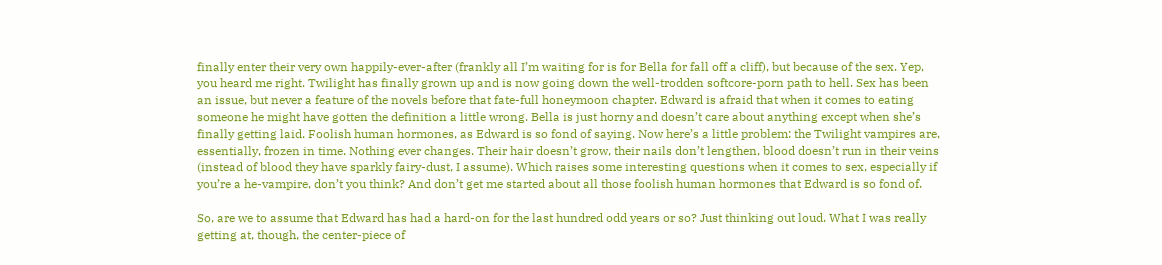finally enter their very own happily-ever-after (frankly all I’m waiting for is for Bella for fall off a cliff), but because of the sex. Yep, you heard me right. Twilight has finally grown up and is now going down the well-trodden softcore-porn path to hell. Sex has been an issue, but never a feature of the novels before that fate-full honeymoon chapter. Edward is afraid that when it comes to eating someone he might have gotten the definition a little wrong. Bella is just horny and doesn’t care about anything except when she’s finally getting laid. Foolish human hormones, as Edward is so fond of saying. Now here’s a little problem: the Twilight vampires are, essentially, frozen in time. Nothing ever changes. Their hair doesn’t grow, their nails don’t lengthen, blood doesn’t run in their veins (instead of blood they have sparkly fairy-dust, I assume). Which raises some interesting questions when it comes to sex, especially if you’re a he-vampire, don’t you think? And don’t get me started about all those foolish human hormones that Edward is so fond of.

So, are we to assume that Edward has had a hard-on for the last hundred odd years or so? Just thinking out loud. What I was really getting at, though, the center-piece of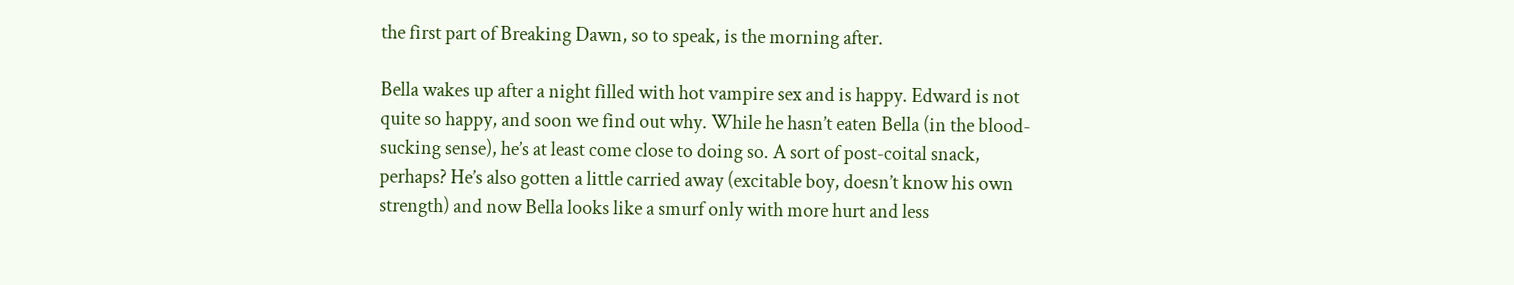the first part of Breaking Dawn, so to speak, is the morning after.

Bella wakes up after a night filled with hot vampire sex and is happy. Edward is not quite so happy, and soon we find out why. While he hasn’t eaten Bella (in the blood-sucking sense), he’s at least come close to doing so. A sort of post-coital snack, perhaps? He’s also gotten a little carried away (excitable boy, doesn’t know his own strength) and now Bella looks like a smurf only with more hurt and less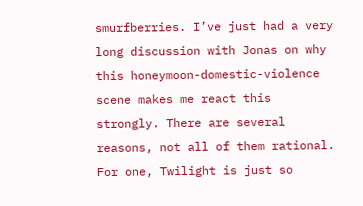smurfberries. I’ve just had a very long discussion with Jonas on why this honeymoon-domestic-violence scene makes me react this strongly. There are several reasons, not all of them rational. For one, Twilight is just so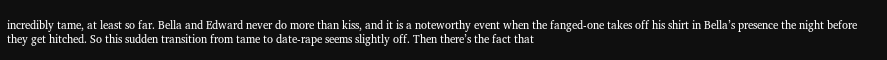incredibly tame, at least so far. Bella and Edward never do more than kiss, and it is a noteworthy event when the fanged-one takes off his shirt in Bella’s presence the night before they get hitched. So this sudden transition from tame to date-rape seems slightly off. Then there’s the fact that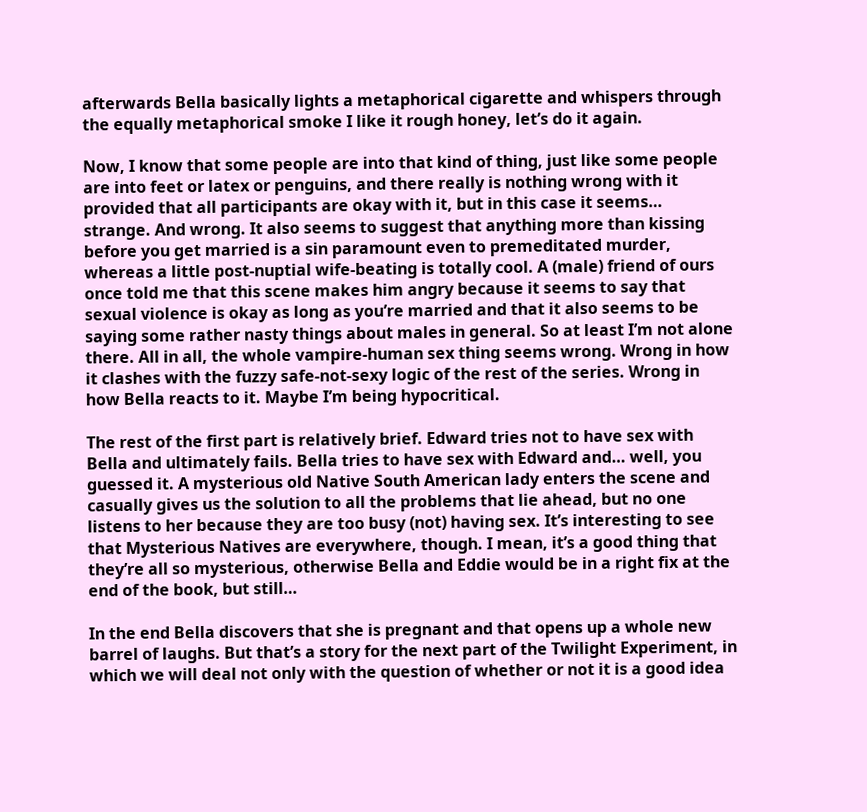afterwards Bella basically lights a metaphorical cigarette and whispers through the equally metaphorical smoke I like it rough honey, let’s do it again.

Now, I know that some people are into that kind of thing, just like some people are into feet or latex or penguins, and there really is nothing wrong with it provided that all participants are okay with it, but in this case it seems… strange. And wrong. It also seems to suggest that anything more than kissing before you get married is a sin paramount even to premeditated murder, whereas a little post-nuptial wife-beating is totally cool. A (male) friend of ours once told me that this scene makes him angry because it seems to say that sexual violence is okay as long as you’re married and that it also seems to be saying some rather nasty things about males in general. So at least I’m not alone there. All in all, the whole vampire-human sex thing seems wrong. Wrong in how it clashes with the fuzzy safe-not-sexy logic of the rest of the series. Wrong in how Bella reacts to it. Maybe I’m being hypocritical.

The rest of the first part is relatively brief. Edward tries not to have sex with Bella and ultimately fails. Bella tries to have sex with Edward and… well, you guessed it. A mysterious old Native South American lady enters the scene and casually gives us the solution to all the problems that lie ahead, but no one listens to her because they are too busy (not) having sex. It’s interesting to see that Mysterious Natives are everywhere, though. I mean, it’s a good thing that they’re all so mysterious, otherwise Bella and Eddie would be in a right fix at the end of the book, but still…

In the end Bella discovers that she is pregnant and that opens up a whole new barrel of laughs. But that’s a story for the next part of the Twilight Experiment, in which we will deal not only with the question of whether or not it is a good idea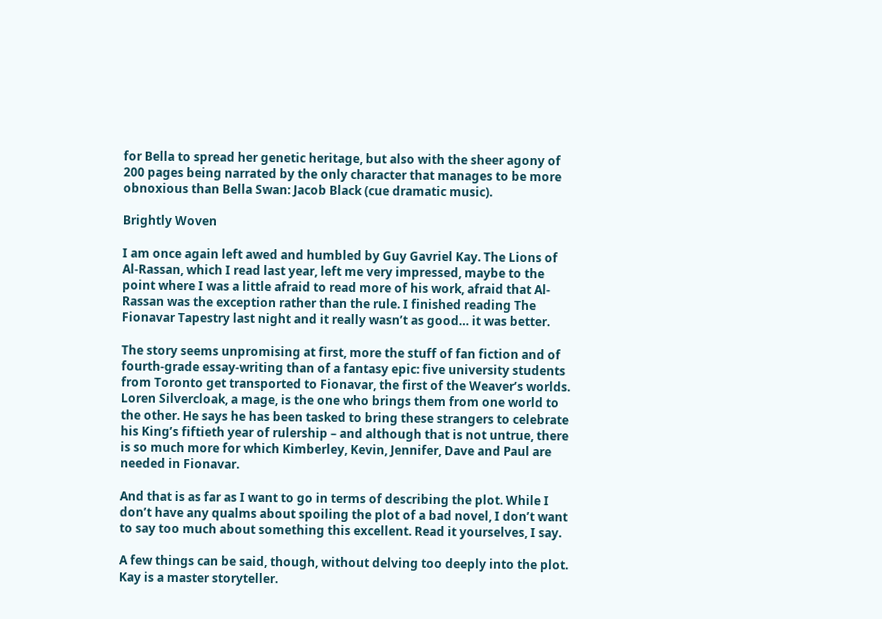for Bella to spread her genetic heritage, but also with the sheer agony of 200 pages being narrated by the only character that manages to be more obnoxious than Bella Swan: Jacob Black (cue dramatic music).

Brightly Woven

I am once again left awed and humbled by Guy Gavriel Kay. The Lions of Al-Rassan, which I read last year, left me very impressed, maybe to the point where I was a little afraid to read more of his work, afraid that Al-Rassan was the exception rather than the rule. I finished reading The Fionavar Tapestry last night and it really wasn’t as good… it was better.

The story seems unpromising at first, more the stuff of fan fiction and of fourth-grade essay-writing than of a fantasy epic: five university students from Toronto get transported to Fionavar, the first of the Weaver’s worlds. Loren Silvercloak, a mage, is the one who brings them from one world to the other. He says he has been tasked to bring these strangers to celebrate his King’s fiftieth year of rulership – and although that is not untrue, there is so much more for which Kimberley, Kevin, Jennifer, Dave and Paul are needed in Fionavar.

And that is as far as I want to go in terms of describing the plot. While I don’t have any qualms about spoiling the plot of a bad novel, I don’t want to say too much about something this excellent. Read it yourselves, I say.

A few things can be said, though, without delving too deeply into the plot. Kay is a master storyteller.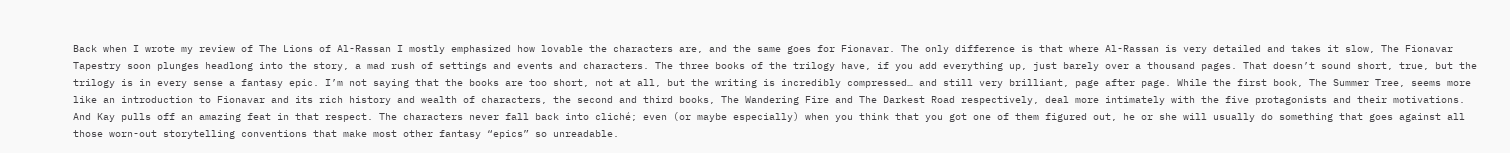Back when I wrote my review of The Lions of Al-Rassan I mostly emphasized how lovable the characters are, and the same goes for Fionavar. The only difference is that where Al-Rassan is very detailed and takes it slow, The Fionavar Tapestry soon plunges headlong into the story, a mad rush of settings and events and characters. The three books of the trilogy have, if you add everything up, just barely over a thousand pages. That doesn’t sound short, true, but the trilogy is in every sense a fantasy epic. I’m not saying that the books are too short, not at all, but the writing is incredibly compressed… and still very brilliant, page after page. While the first book, The Summer Tree, seems more like an introduction to Fionavar and its rich history and wealth of characters, the second and third books, The Wandering Fire and The Darkest Road respectively, deal more intimately with the five protagonists and their motivations. And Kay pulls off an amazing feat in that respect. The characters never fall back into cliché; even (or maybe especially) when you think that you got one of them figured out, he or she will usually do something that goes against all those worn-out storytelling conventions that make most other fantasy “epics” so unreadable.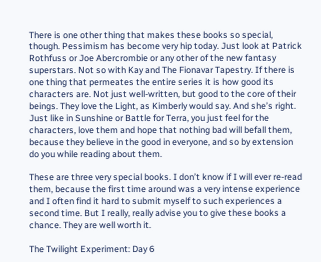There is one other thing that makes these books so special, though. Pessimism has become very hip today. Just look at Patrick Rothfuss or Joe Abercrombie or any other of the new fantasy superstars. Not so with Kay and The Fionavar Tapestry. If there is one thing that permeates the entire series it is how good its characters are. Not just well-written, but good to the core of their beings. They love the Light, as Kimberly would say. And she’s right. Just like in Sunshine or Battle for Terra, you just feel for the characters, love them and hope that nothing bad will befall them, because they believe in the good in everyone, and so by extension do you while reading about them.

These are three very special books. I don’t know if I will ever re-read them, because the first time around was a very intense experience and I often find it hard to submit myself to such experiences a second time. But I really, really advise you to give these books a chance. They are well worth it.

The Twilight Experiment: Day 6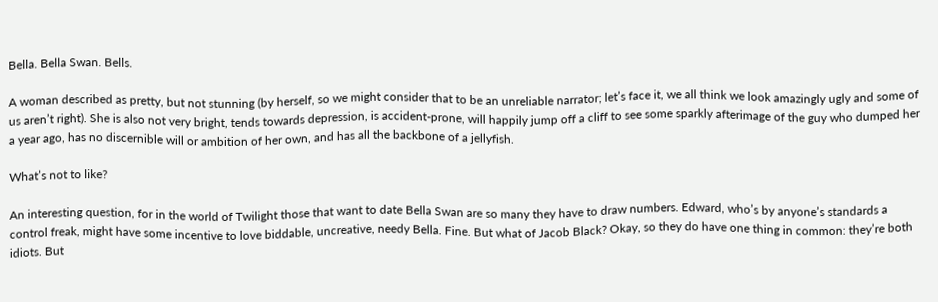Bella. Bella Swan. Bells.

A woman described as pretty, but not stunning (by herself, so we might consider that to be an unreliable narrator; let’s face it, we all think we look amazingly ugly and some of us aren’t right). She is also not very bright, tends towards depression, is accident-prone, will happily jump off a cliff to see some sparkly afterimage of the guy who dumped her a year ago, has no discernible will or ambition of her own, and has all the backbone of a jellyfish.

What’s not to like?

An interesting question, for in the world of Twilight those that want to date Bella Swan are so many they have to draw numbers. Edward, who’s by anyone’s standards a control freak, might have some incentive to love biddable, uncreative, needy Bella. Fine. But what of Jacob Black? Okay, so they do have one thing in common: they’re both idiots. But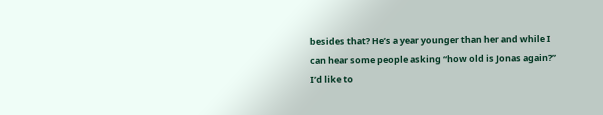besides that? He’s a year younger than her and while I can hear some people asking “how old is Jonas again?” I’d like to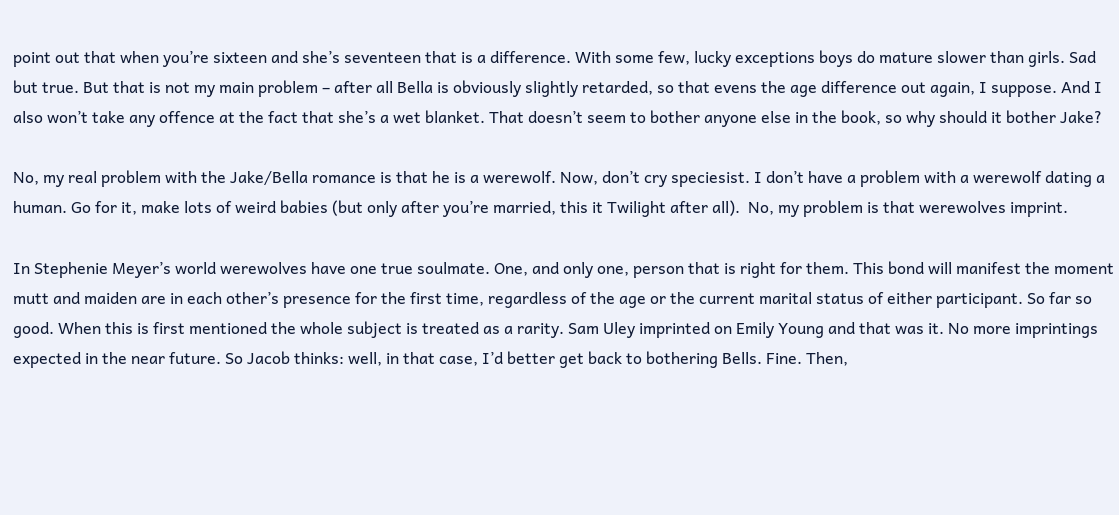point out that when you’re sixteen and she’s seventeen that is a difference. With some few, lucky exceptions boys do mature slower than girls. Sad but true. But that is not my main problem – after all Bella is obviously slightly retarded, so that evens the age difference out again, I suppose. And I also won’t take any offence at the fact that she’s a wet blanket. That doesn’t seem to bother anyone else in the book, so why should it bother Jake?

No, my real problem with the Jake/Bella romance is that he is a werewolf. Now, don’t cry speciesist. I don’t have a problem with a werewolf dating a human. Go for it, make lots of weird babies (but only after you’re married, this it Twilight after all).  No, my problem is that werewolves imprint.

In Stephenie Meyer’s world werewolves have one true soulmate. One, and only one, person that is right for them. This bond will manifest the moment mutt and maiden are in each other’s presence for the first time, regardless of the age or the current marital status of either participant. So far so good. When this is first mentioned the whole subject is treated as a rarity. Sam Uley imprinted on Emily Young and that was it. No more imprintings expected in the near future. So Jacob thinks: well, in that case, I’d better get back to bothering Bells. Fine. Then,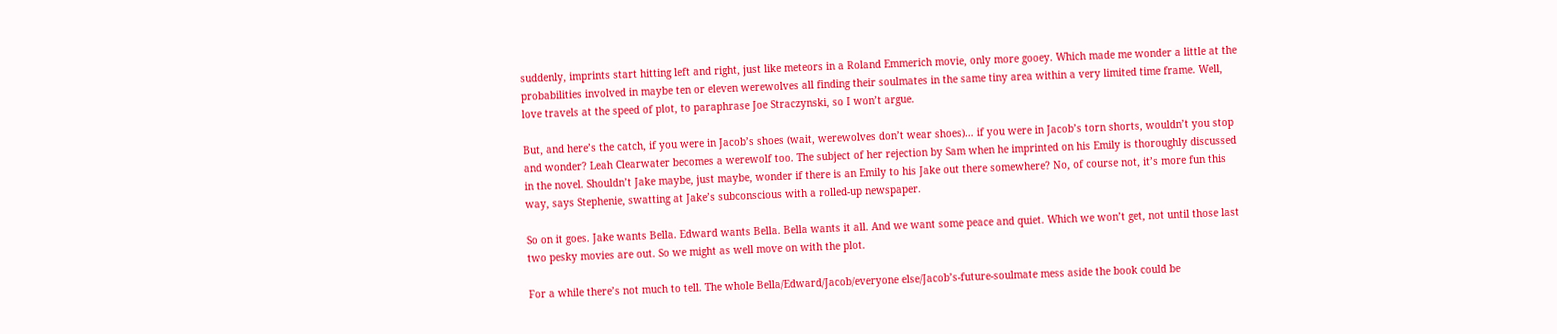suddenly, imprints start hitting left and right, just like meteors in a Roland Emmerich movie, only more gooey. Which made me wonder a little at the probabilities involved in maybe ten or eleven werewolves all finding their soulmates in the same tiny area within a very limited time frame. Well, love travels at the speed of plot, to paraphrase Joe Straczynski, so I won’t argue.

But, and here’s the catch, if you were in Jacob’s shoes (wait, werewolves don’t wear shoes)… if you were in Jacob’s torn shorts, wouldn’t you stop and wonder? Leah Clearwater becomes a werewolf too. The subject of her rejection by Sam when he imprinted on his Emily is thoroughly discussed in the novel. Shouldn’t Jake maybe, just maybe, wonder if there is an Emily to his Jake out there somewhere? No, of course not, it’s more fun this way, says Stephenie, swatting at Jake’s subconscious with a rolled-up newspaper.

So on it goes. Jake wants Bella. Edward wants Bella. Bella wants it all. And we want some peace and quiet. Which we won’t get, not until those last two pesky movies are out. So we might as well move on with the plot.

For a while there’s not much to tell. The whole Bella/Edward/Jacob/everyone else/Jacob’s-future-soulmate mess aside the book could be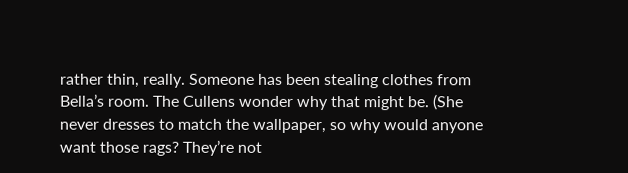rather thin, really. Someone has been stealing clothes from Bella’s room. The Cullens wonder why that might be. (She never dresses to match the wallpaper, so why would anyone want those rags? They’re not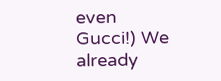even Gucci!) We already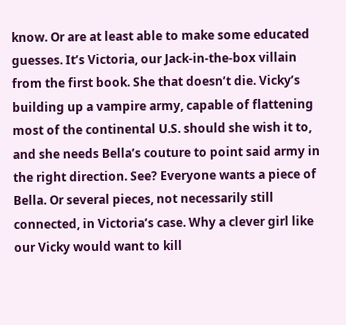know. Or are at least able to make some educated guesses. It’s Victoria, our Jack-in-the-box villain from the first book. She that doesn’t die. Vicky’s building up a vampire army, capable of flattening most of the continental U.S. should she wish it to, and she needs Bella’s couture to point said army in the right direction. See? Everyone wants a piece of Bella. Or several pieces, not necessarily still connected, in Victoria’s case. Why a clever girl like our Vicky would want to kill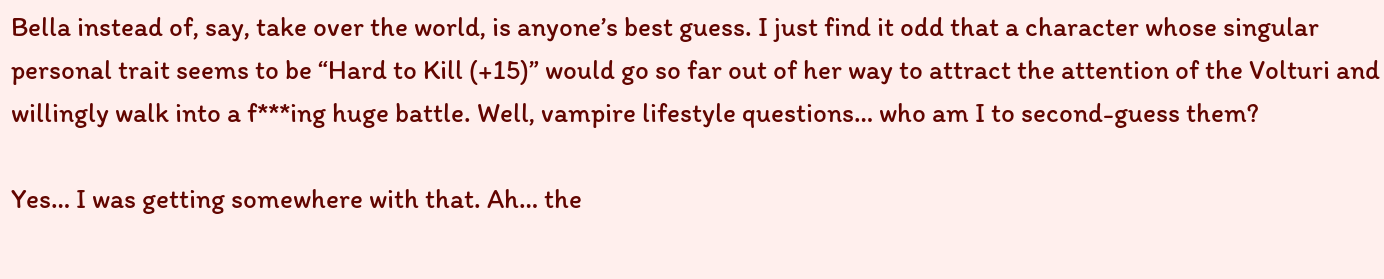Bella instead of, say, take over the world, is anyone’s best guess. I just find it odd that a character whose singular personal trait seems to be “Hard to Kill (+15)” would go so far out of her way to attract the attention of the Volturi and willingly walk into a f***ing huge battle. Well, vampire lifestyle questions… who am I to second-guess them?

Yes… I was getting somewhere with that. Ah… the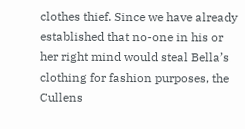clothes thief. Since we have already established that no-one in his or her right mind would steal Bella’s clothing for fashion purposes, the Cullens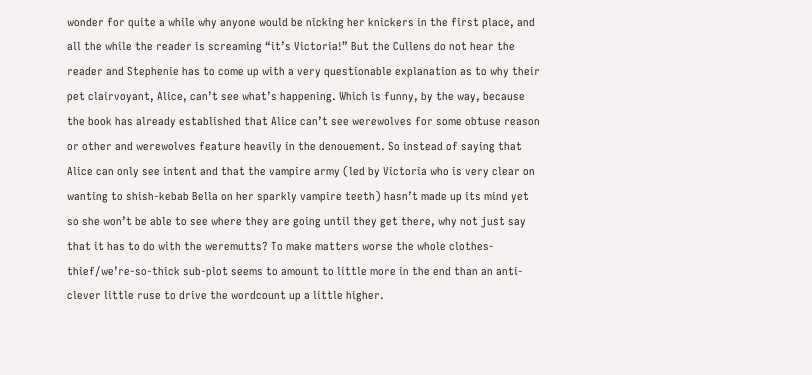wonder for quite a while why anyone would be nicking her knickers in the first place, and all the while the reader is screaming “it’s Victoria!” But the Cullens do not hear the reader and Stephenie has to come up with a very questionable explanation as to why their pet clairvoyant, Alice, can’t see what’s happening. Which is funny, by the way, because the book has already established that Alice can’t see werewolves for some obtuse reason or other and werewolves feature heavily in the denouement. So instead of saying that Alice can only see intent and that the vampire army (led by Victoria who is very clear on wanting to shish-kebab Bella on her sparkly vampire teeth) hasn’t made up its mind yet so she won’t be able to see where they are going until they get there, why not just say that it has to do with the weremutts? To make matters worse the whole clothes-thief/we’re-so-thick sub-plot seems to amount to little more in the end than an anti-clever little ruse to drive the wordcount up a little higher.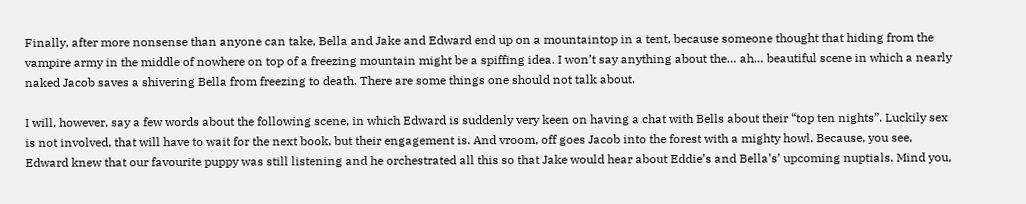Finally, after more nonsense than anyone can take, Bella and Jake and Edward end up on a mountaintop in a tent, because someone thought that hiding from the vampire army in the middle of nowhere on top of a freezing mountain might be a spiffing idea. I won’t say anything about the… ah… beautiful scene in which a nearly naked Jacob saves a shivering Bella from freezing to death. There are some things one should not talk about.

I will, however, say a few words about the following scene, in which Edward is suddenly very keen on having a chat with Bells about their “top ten nights”. Luckily sex is not involved, that will have to wait for the next book, but their engagement is. And vroom, off goes Jacob into the forest with a mighty howl. Because, you see, Edward knew that our favourite puppy was still listening and he orchestrated all this so that Jake would hear about Eddie’s and Bella’s’ upcoming nuptials. Mind you,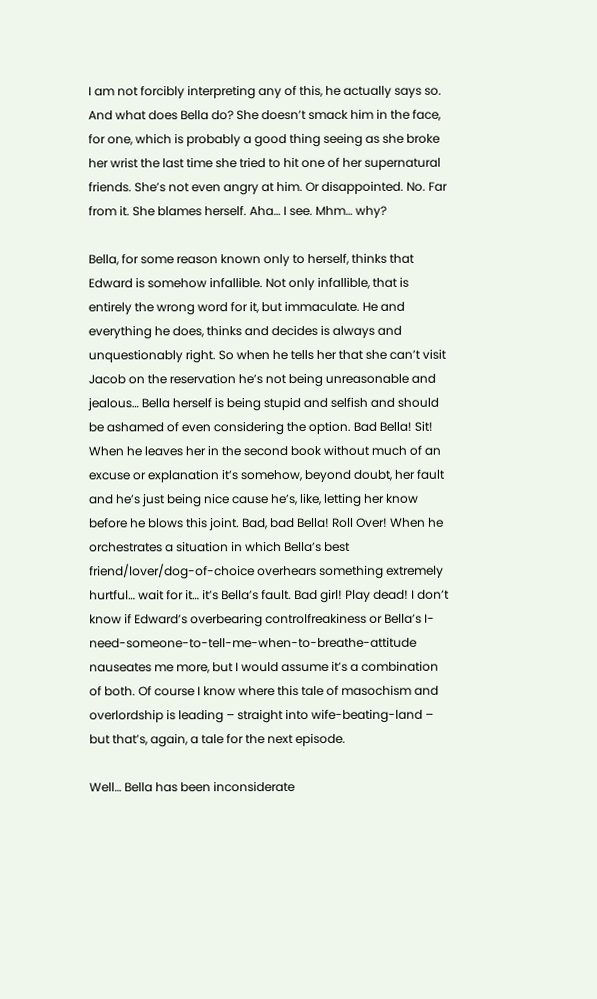I am not forcibly interpreting any of this, he actually says so. And what does Bella do? She doesn’t smack him in the face, for one, which is probably a good thing seeing as she broke her wrist the last time she tried to hit one of her supernatural friends. She’s not even angry at him. Or disappointed. No. Far from it. She blames herself. Aha… I see. Mhm… why?

Bella, for some reason known only to herself, thinks that Edward is somehow infallible. Not only infallible, that is entirely the wrong word for it, but immaculate. He and everything he does, thinks and decides is always and unquestionably right. So when he tells her that she can’t visit Jacob on the reservation he’s not being unreasonable and jealous… Bella herself is being stupid and selfish and should be ashamed of even considering the option. Bad Bella! Sit! When he leaves her in the second book without much of an excuse or explanation it’s somehow, beyond doubt, her fault and he’s just being nice cause he’s, like, letting her know before he blows this joint. Bad, bad Bella! Roll Over! When he orchestrates a situation in which Bella’s best friend/lover/dog-of-choice overhears something extremely hurtful… wait for it… it’s Bella’s fault. Bad girl! Play dead! I don’t know if Edward’s overbearing controlfreakiness or Bella’s I-need-someone-to-tell-me-when-to-breathe-attitude nauseates me more, but I would assume it’s a combination of both. Of course I know where this tale of masochism and overlordship is leading – straight into wife-beating-land – but that’s, again, a tale for the next episode.

Well… Bella has been inconsiderate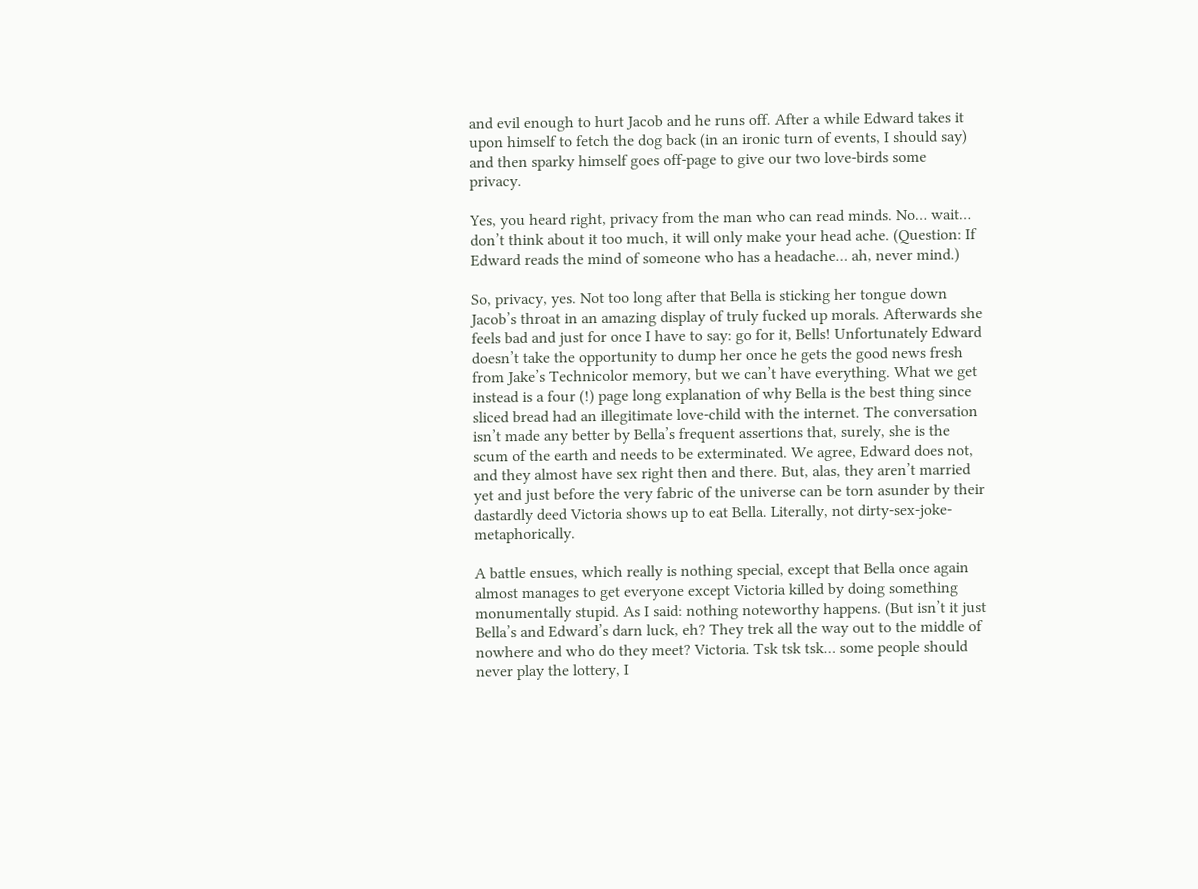and evil enough to hurt Jacob and he runs off. After a while Edward takes it upon himself to fetch the dog back (in an ironic turn of events, I should say) and then sparky himself goes off-page to give our two love-birds some privacy.

Yes, you heard right, privacy from the man who can read minds. No… wait… don’t think about it too much, it will only make your head ache. (Question: If Edward reads the mind of someone who has a headache… ah, never mind.)

So, privacy, yes. Not too long after that Bella is sticking her tongue down Jacob’s throat in an amazing display of truly fucked up morals. Afterwards she feels bad and just for once I have to say: go for it, Bells! Unfortunately Edward doesn’t take the opportunity to dump her once he gets the good news fresh from Jake’s Technicolor memory, but we can’t have everything. What we get instead is a four (!) page long explanation of why Bella is the best thing since sliced bread had an illegitimate love-child with the internet. The conversation isn’t made any better by Bella’s frequent assertions that, surely, she is the scum of the earth and needs to be exterminated. We agree, Edward does not, and they almost have sex right then and there. But, alas, they aren’t married yet and just before the very fabric of the universe can be torn asunder by their dastardly deed Victoria shows up to eat Bella. Literally, not dirty-sex-joke-metaphorically.

A battle ensues, which really is nothing special, except that Bella once again almost manages to get everyone except Victoria killed by doing something monumentally stupid. As I said: nothing noteworthy happens. (But isn’t it just Bella’s and Edward’s darn luck, eh? They trek all the way out to the middle of nowhere and who do they meet? Victoria. Tsk tsk tsk… some people should never play the lottery, I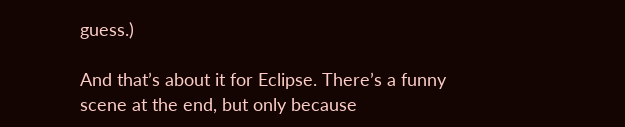guess.)

And that’s about it for Eclipse. There’s a funny scene at the end, but only because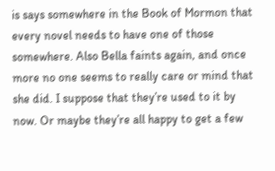is says somewhere in the Book of Mormon that every novel needs to have one of those somewhere. Also Bella faints again, and once more no one seems to really care or mind that she did. I suppose that they’re used to it by now. Or maybe they’re all happy to get a few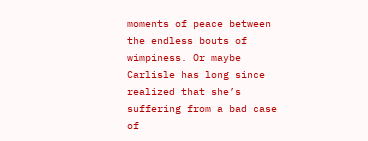moments of peace between the endless bouts of wimpiness. Or maybe Carlisle has long since realized that she’s suffering from a bad case of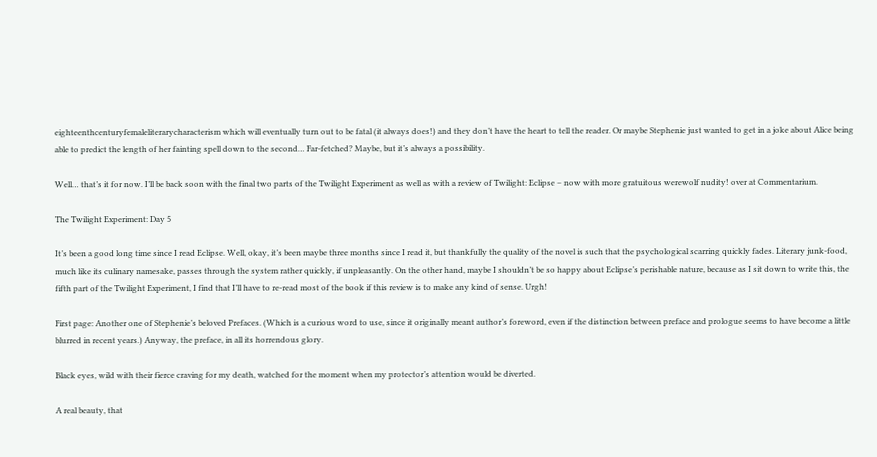eighteenthcenturyfemaleliterarycharacterism which will eventually turn out to be fatal (it always does!) and they don’t have the heart to tell the reader. Or maybe Stephenie just wanted to get in a joke about Alice being able to predict the length of her fainting spell down to the second… Far-fetched? Maybe, but it’s always a possibility.

Well… that’s it for now. I’ll be back soon with the final two parts of the Twilight Experiment as well as with a review of Twilight: Eclipse – now with more gratuitous werewolf nudity! over at Commentarium.

The Twilight Experiment: Day 5

It’s been a good long time since I read Eclipse. Well, okay, it’s been maybe three months since I read it, but thankfully the quality of the novel is such that the psychological scarring quickly fades. Literary junk-food, much like its culinary namesake, passes through the system rather quickly, if unpleasantly. On the other hand, maybe I shouldn’t be so happy about Eclipse’s perishable nature, because as I sit down to write this, the fifth part of the Twilight Experiment, I find that I’ll have to re-read most of the book if this review is to make any kind of sense. Urgh!

First page: Another one of Stephenie’s beloved Prefaces. (Which is a curious word to use, since it originally meant author’s foreword, even if the distinction between preface and prologue seems to have become a little blurred in recent years.) Anyway, the preface, in all its horrendous glory.

Black eyes, wild with their fierce craving for my death, watched for the moment when my protector’s attention would be diverted.

A real beauty, that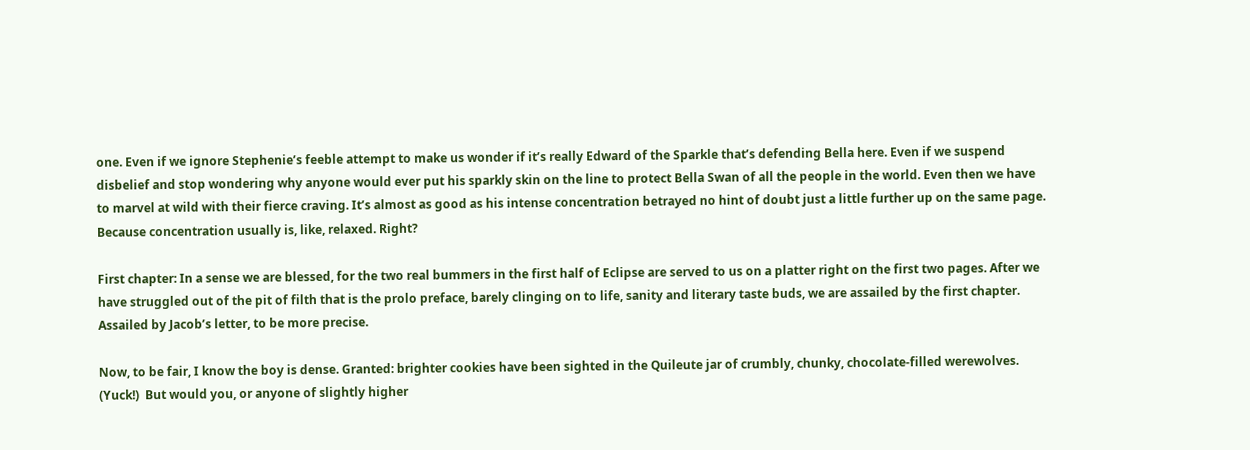one. Even if we ignore Stephenie’s feeble attempt to make us wonder if it’s really Edward of the Sparkle that’s defending Bella here. Even if we suspend disbelief and stop wondering why anyone would ever put his sparkly skin on the line to protect Bella Swan of all the people in the world. Even then we have to marvel at wild with their fierce craving. It’s almost as good as his intense concentration betrayed no hint of doubt just a little further up on the same page. Because concentration usually is, like, relaxed. Right?

First chapter: In a sense we are blessed, for the two real bummers in the first half of Eclipse are served to us on a platter right on the first two pages. After we have struggled out of the pit of filth that is the prolo preface, barely clinging on to life, sanity and literary taste buds, we are assailed by the first chapter. Assailed by Jacob’s letter, to be more precise.

Now, to be fair, I know the boy is dense. Granted: brighter cookies have been sighted in the Quileute jar of crumbly, chunky, chocolate-filled werewolves. (Yuck!)  But would you, or anyone of slightly higher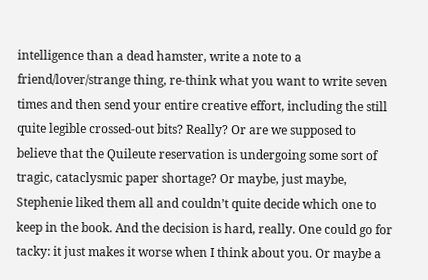intelligence than a dead hamster, write a note to a friend/lover/strange thing, re-think what you want to write seven times and then send your entire creative effort, including the still quite legible crossed-out bits? Really? Or are we supposed to believe that the Quileute reservation is undergoing some sort of tragic, cataclysmic paper shortage? Or maybe, just maybe, Stephenie liked them all and couldn’t quite decide which one to keep in the book. And the decision is hard, really. One could go for tacky: it just makes it worse when I think about you. Or maybe a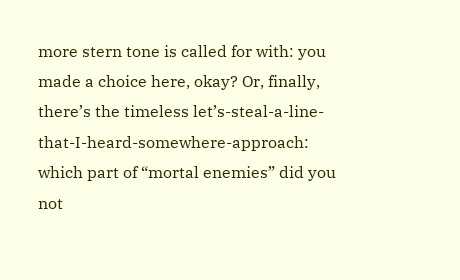more stern tone is called for with: you made a choice here, okay? Or, finally, there’s the timeless let’s-steal-a-line-that-I-heard-somewhere-approach: which part of “mortal enemies” did you not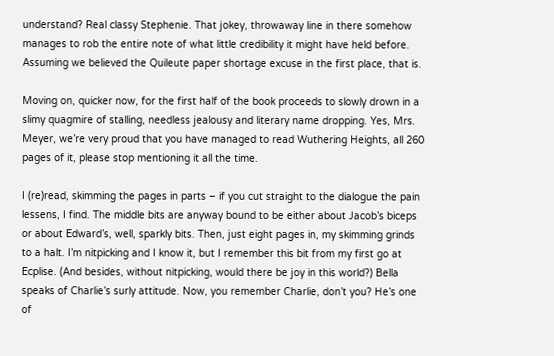understand? Real classy Stephenie. That jokey, throwaway line in there somehow manages to rob the entire note of what little credibility it might have held before. Assuming we believed the Quileute paper shortage excuse in the first place, that is.

Moving on, quicker now, for the first half of the book proceeds to slowly drown in a slimy quagmire of stalling, needless jealousy and literary name dropping. Yes, Mrs. Meyer, we’re very proud that you have managed to read Wuthering Heights, all 260 pages of it, please stop mentioning it all the time.

I (re)read, skimming the pages in parts – if you cut straight to the dialogue the pain lessens, I find. The middle bits are anyway bound to be either about Jacob’s biceps or about Edward’s, well, sparkly bits. Then, just eight pages in, my skimming grinds to a halt. I’m nitpicking and I know it, but I remember this bit from my first go at Ecplise. (And besides, without nitpicking, would there be joy in this world?) Bella speaks of Charlie’s surly attitude. Now, you remember Charlie, don’t you? He’s one of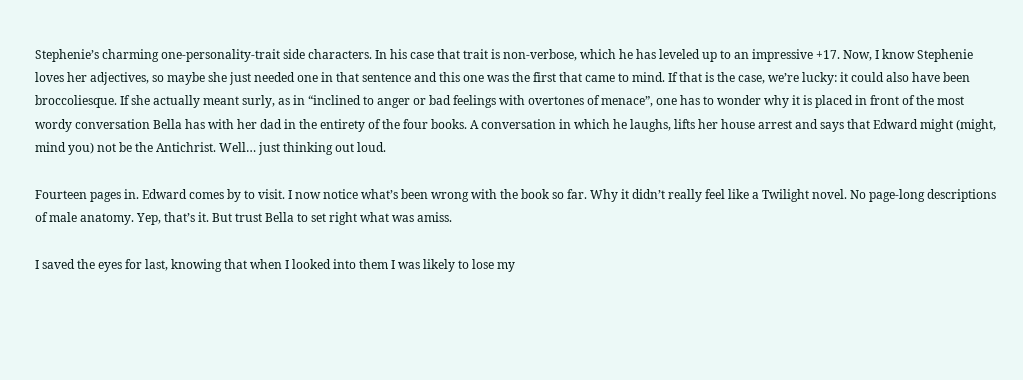Stephenie’s charming one-personality-trait side characters. In his case that trait is non-verbose, which he has leveled up to an impressive +17. Now, I know Stephenie loves her adjectives, so maybe she just needed one in that sentence and this one was the first that came to mind. If that is the case, we’re lucky: it could also have been broccoliesque. If she actually meant surly, as in “inclined to anger or bad feelings with overtones of menace”, one has to wonder why it is placed in front of the most wordy conversation Bella has with her dad in the entirety of the four books. A conversation in which he laughs, lifts her house arrest and says that Edward might (might, mind you) not be the Antichrist. Well… just thinking out loud.

Fourteen pages in. Edward comes by to visit. I now notice what’s been wrong with the book so far. Why it didn’t really feel like a Twilight novel. No page-long descriptions of male anatomy. Yep, that’s it. But trust Bella to set right what was amiss.

I saved the eyes for last, knowing that when I looked into them I was likely to lose my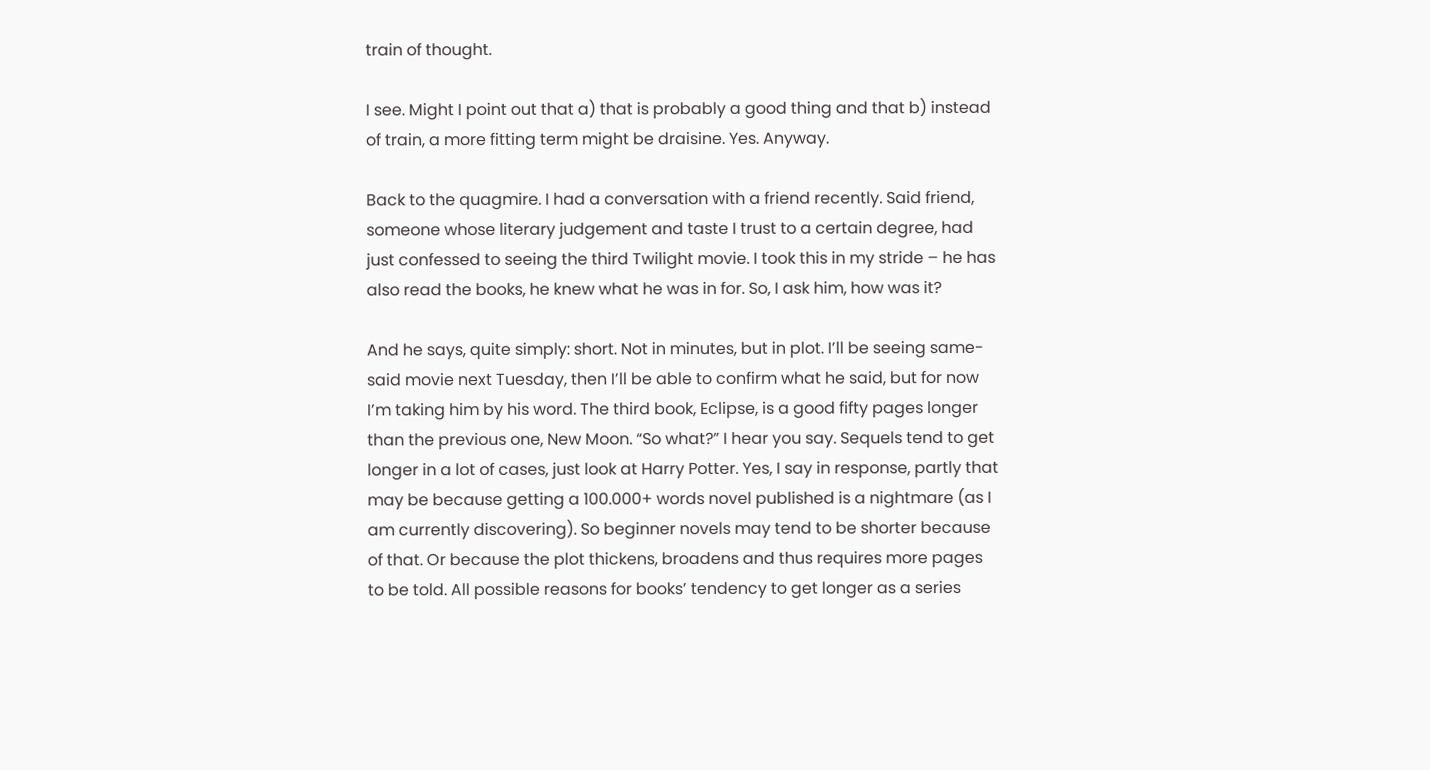train of thought.

I see. Might I point out that a) that is probably a good thing and that b) instead of train, a more fitting term might be draisine. Yes. Anyway.

Back to the quagmire. I had a conversation with a friend recently. Said friend, someone whose literary judgement and taste I trust to a certain degree, had just confessed to seeing the third Twilight movie. I took this in my stride – he has also read the books, he knew what he was in for. So, I ask him, how was it?

And he says, quite simply: short. Not in minutes, but in plot. I’ll be seeing same-said movie next Tuesday, then I’ll be able to confirm what he said, but for now I’m taking him by his word. The third book, Eclipse, is a good fifty pages longer than the previous one, New Moon. “So what?” I hear you say. Sequels tend to get longer in a lot of cases, just look at Harry Potter. Yes, I say in response, partly that may be because getting a 100.000+ words novel published is a nightmare (as I am currently discovering). So beginner novels may tend to be shorter because of that. Or because the plot thickens, broadens and thus requires more pages to be told. All possible reasons for books’ tendency to get longer as a series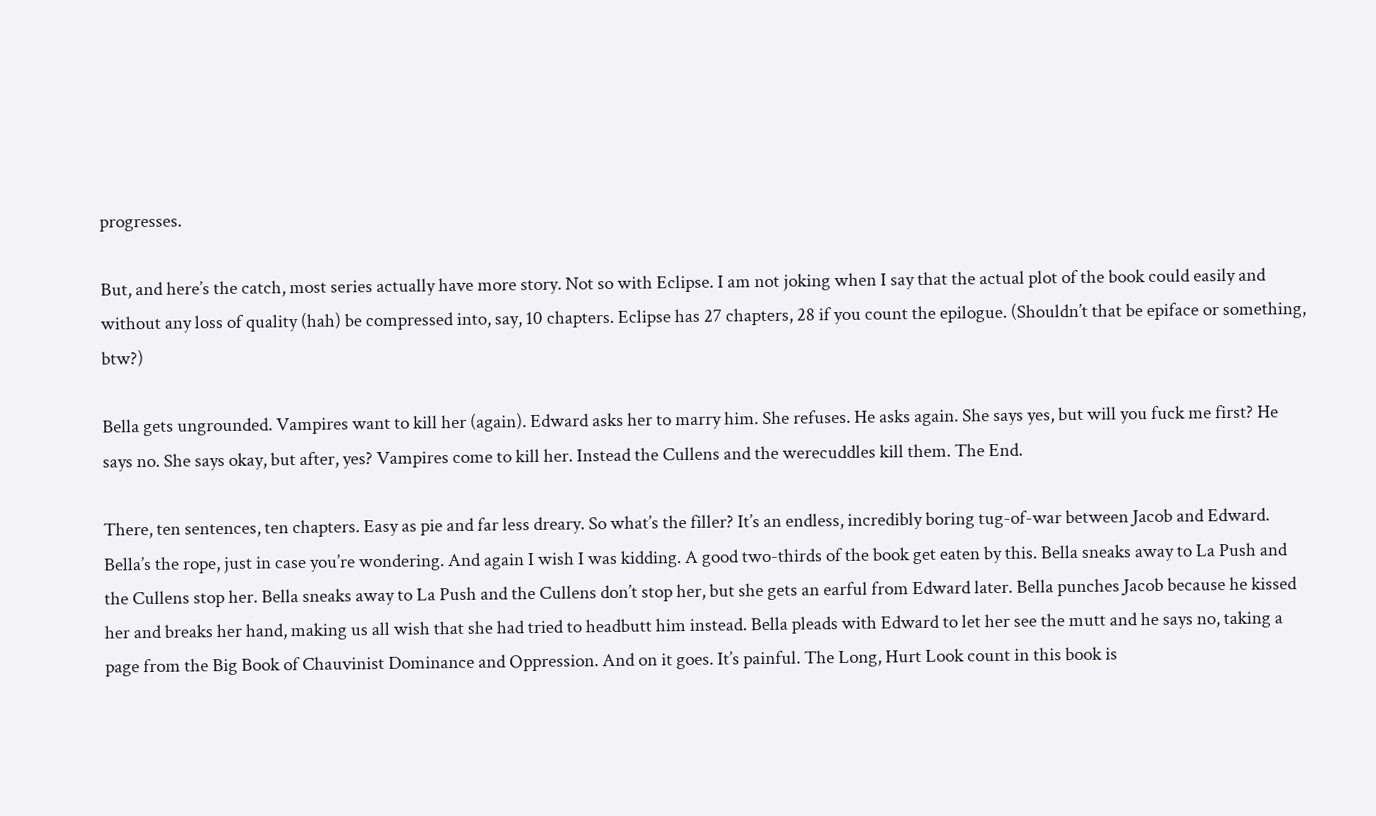progresses.

But, and here’s the catch, most series actually have more story. Not so with Eclipse. I am not joking when I say that the actual plot of the book could easily and without any loss of quality (hah) be compressed into, say, 10 chapters. Eclipse has 27 chapters, 28 if you count the epilogue. (Shouldn’t that be epiface or something, btw?)

Bella gets ungrounded. Vampires want to kill her (again). Edward asks her to marry him. She refuses. He asks again. She says yes, but will you fuck me first? He says no. She says okay, but after, yes? Vampires come to kill her. Instead the Cullens and the werecuddles kill them. The End.

There, ten sentences, ten chapters. Easy as pie and far less dreary. So what’s the filler? It’s an endless, incredibly boring tug-of-war between Jacob and Edward. Bella’s the rope, just in case you’re wondering. And again I wish I was kidding. A good two-thirds of the book get eaten by this. Bella sneaks away to La Push and the Cullens stop her. Bella sneaks away to La Push and the Cullens don’t stop her, but she gets an earful from Edward later. Bella punches Jacob because he kissed her and breaks her hand, making us all wish that she had tried to headbutt him instead. Bella pleads with Edward to let her see the mutt and he says no, taking a page from the Big Book of Chauvinist Dominance and Oppression. And on it goes. It’s painful. The Long, Hurt Look count in this book is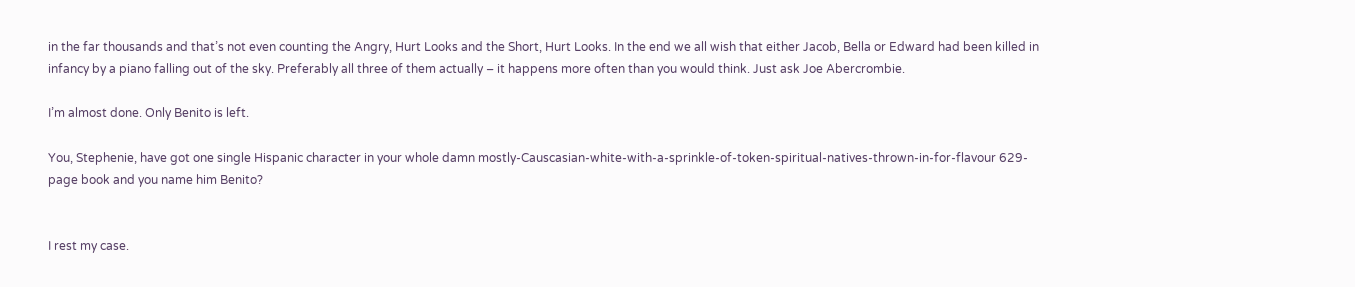in the far thousands and that’s not even counting the Angry, Hurt Looks and the Short, Hurt Looks. In the end we all wish that either Jacob, Bella or Edward had been killed in infancy by a piano falling out of the sky. Preferably all three of them actually – it happens more often than you would think. Just ask Joe Abercrombie.

I’m almost done. Only Benito is left.

You, Stephenie, have got one single Hispanic character in your whole damn mostly-Causcasian-white-with-a-sprinkle-of-token-spiritual-natives-thrown-in-for-flavour 629-page book and you name him Benito?


I rest my case.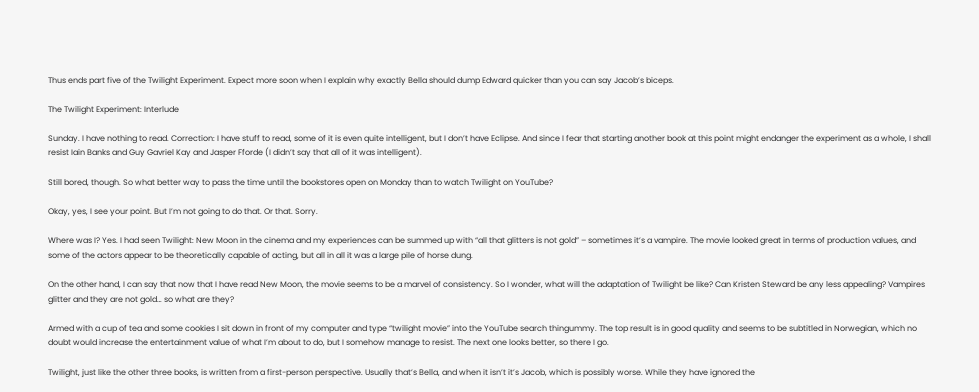Thus ends part five of the Twilight Experiment. Expect more soon when I explain why exactly Bella should dump Edward quicker than you can say Jacob’s biceps.

The Twilight Experiment: Interlude

Sunday. I have nothing to read. Correction: I have stuff to read, some of it is even quite intelligent, but I don’t have Eclipse. And since I fear that starting another book at this point might endanger the experiment as a whole, I shall resist Iain Banks and Guy Gavriel Kay and Jasper Fforde (I didn’t say that all of it was intelligent).

Still bored, though. So what better way to pass the time until the bookstores open on Monday than to watch Twilight on YouTube?

Okay, yes, I see your point. But I’m not going to do that. Or that. Sorry.

Where was I? Yes. I had seen Twilight: New Moon in the cinema and my experiences can be summed up with “all that glitters is not gold” – sometimes it’s a vampire. The movie looked great in terms of production values, and some of the actors appear to be theoretically capable of acting, but all in all it was a large pile of horse dung.

On the other hand, I can say that now that I have read New Moon, the movie seems to be a marvel of consistency. So I wonder, what will the adaptation of Twilight be like? Can Kristen Steward be any less appealing? Vampires glitter and they are not gold… so what are they?

Armed with a cup of tea and some cookies I sit down in front of my computer and type “twilight movie” into the YouTube search thingummy. The top result is in good quality and seems to be subtitled in Norwegian, which no doubt would increase the entertainment value of what I’m about to do, but I somehow manage to resist. The next one looks better, so there I go.

Twilight, just like the other three books, is written from a first-person perspective. Usually that’s Bella, and when it isn’t it’s Jacob, which is possibly worse. While they have ignored the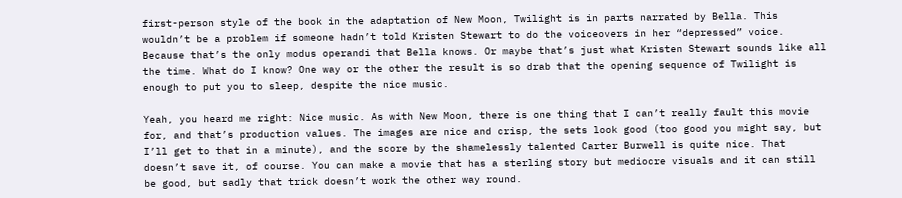first-person style of the book in the adaptation of New Moon, Twilight is in parts narrated by Bella. This wouldn’t be a problem if someone hadn’t told Kristen Stewart to do the voiceovers in her “depressed” voice. Because that’s the only modus operandi that Bella knows. Or maybe that’s just what Kristen Stewart sounds like all the time. What do I know? One way or the other the result is so drab that the opening sequence of Twilight is enough to put you to sleep, despite the nice music.

Yeah, you heard me right: Nice music. As with New Moon, there is one thing that I can’t really fault this movie for, and that’s production values. The images are nice and crisp, the sets look good (too good you might say, but I’ll get to that in a minute), and the score by the shamelessly talented Carter Burwell is quite nice. That doesn’t save it, of course. You can make a movie that has a sterling story but mediocre visuals and it can still be good, but sadly that trick doesn’t work the other way round.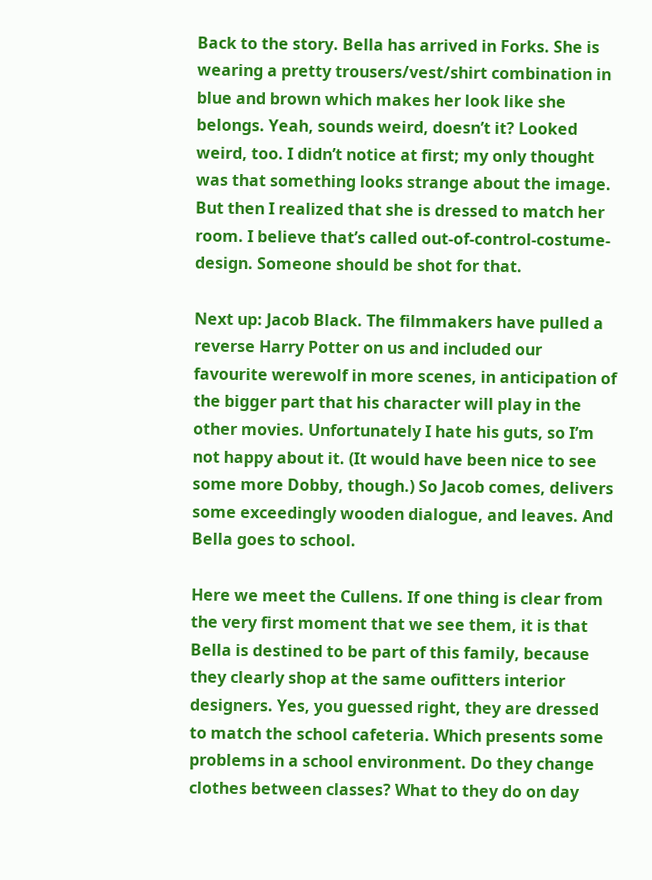Back to the story. Bella has arrived in Forks. She is wearing a pretty trousers/vest/shirt combination in blue and brown which makes her look like she belongs. Yeah, sounds weird, doesn’t it? Looked weird, too. I didn’t notice at first; my only thought was that something looks strange about the image. But then I realized that she is dressed to match her room. I believe that’s called out-of-control-costume-design. Someone should be shot for that.

Next up: Jacob Black. The filmmakers have pulled a reverse Harry Potter on us and included our favourite werewolf in more scenes, in anticipation of the bigger part that his character will play in the other movies. Unfortunately I hate his guts, so I’m not happy about it. (It would have been nice to see some more Dobby, though.) So Jacob comes, delivers some exceedingly wooden dialogue, and leaves. And Bella goes to school.

Here we meet the Cullens. If one thing is clear from the very first moment that we see them, it is that Bella is destined to be part of this family, because they clearly shop at the same oufitters interior designers. Yes, you guessed right, they are dressed to match the school cafeteria. Which presents some problems in a school environment. Do they change clothes between classes? What to they do on day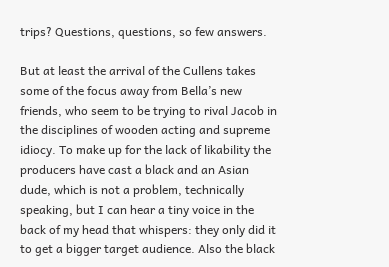trips? Questions, questions, so few answers.

But at least the arrival of the Cullens takes some of the focus away from Bella’s new friends, who seem to be trying to rival Jacob in the disciplines of wooden acting and supreme idiocy. To make up for the lack of likability the producers have cast a black and an Asian dude, which is not a problem, technically speaking, but I can hear a tiny voice in the back of my head that whispers: they only did it to get a bigger target audience. Also the black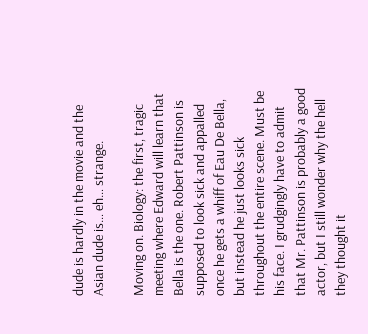dude is hardly in the movie and the Asian dude is… eh… strange.

Moving on. Biology: the first, tragic meeting where Edward will learn that Bella is the one. Robert Pattinson is supposed to look sick and appalled once he gets a whiff of Eau De Bella, but instead he just looks sick throughout the entire scene. Must be his face. I grudgingly have to admit that Mr. Pattinson is probably a good actor, but I still wonder why the hell they thought it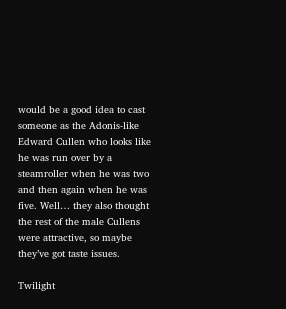would be a good idea to cast someone as the Adonis-like Edward Cullen who looks like he was run over by a steamroller when he was two and then again when he was five. Well… they also thought the rest of the male Cullens were attractive, so maybe they’ve got taste issues.

Twilight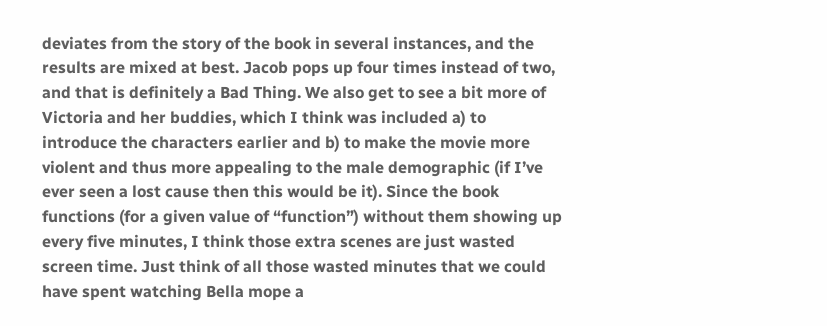deviates from the story of the book in several instances, and the results are mixed at best. Jacob pops up four times instead of two, and that is definitely a Bad Thing. We also get to see a bit more of Victoria and her buddies, which I think was included a) to introduce the characters earlier and b) to make the movie more violent and thus more appealing to the male demographic (if I’ve ever seen a lost cause then this would be it). Since the book functions (for a given value of “function”) without them showing up every five minutes, I think those extra scenes are just wasted screen time. Just think of all those wasted minutes that we could have spent watching Bella mope a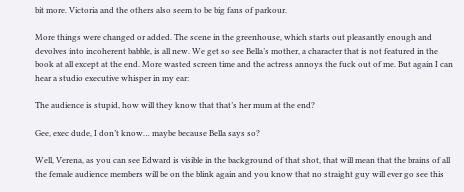bit more. Victoria and the others also seem to be big fans of parkour.

More things were changed or added. The scene in the greenhouse, which starts out pleasantly enough and devolves into incoherent babble, is all new. We get so see Bella’s mother, a character that is not featured in the book at all except at the end. More wasted screen time and the actress annoys the fuck out of me. But again I can hear a studio executive whisper in my ear:

The audience is stupid, how will they know that that’s her mum at the end?

Gee, exec dude, I don’t know… maybe because Bella says so?

Well, Verena, as you can see Edward is visible in the background of that shot, that will mean that the brains of all the female audience members will be on the blink again and you know that no straight guy will ever go see this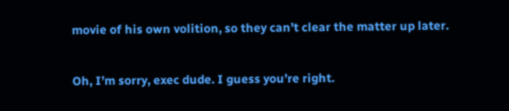movie of his own volition, so they can’t clear the matter up later.

Oh, I’m sorry, exec dude. I guess you’re right.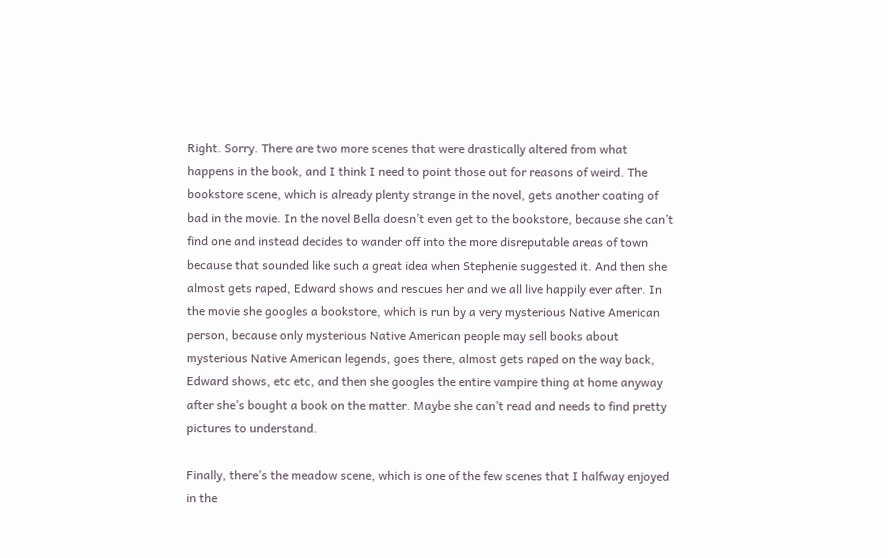Right. Sorry. There are two more scenes that were drastically altered from what happens in the book, and I think I need to point those out for reasons of weird. The bookstore scene, which is already plenty strange in the novel, gets another coating of bad in the movie. In the novel Bella doesn’t even get to the bookstore, because she can’t find one and instead decides to wander off into the more disreputable areas of town because that sounded like such a great idea when Stephenie suggested it. And then she almost gets raped, Edward shows and rescues her and we all live happily ever after. In the movie she googles a bookstore, which is run by a very mysterious Native American person, because only mysterious Native American people may sell books about mysterious Native American legends, goes there, almost gets raped on the way back, Edward shows, etc etc, and then she googles the entire vampire thing at home anyway after she’s bought a book on the matter. Maybe she can’t read and needs to find pretty pictures to understand.

Finally, there’s the meadow scene, which is one of the few scenes that I halfway enjoyed in the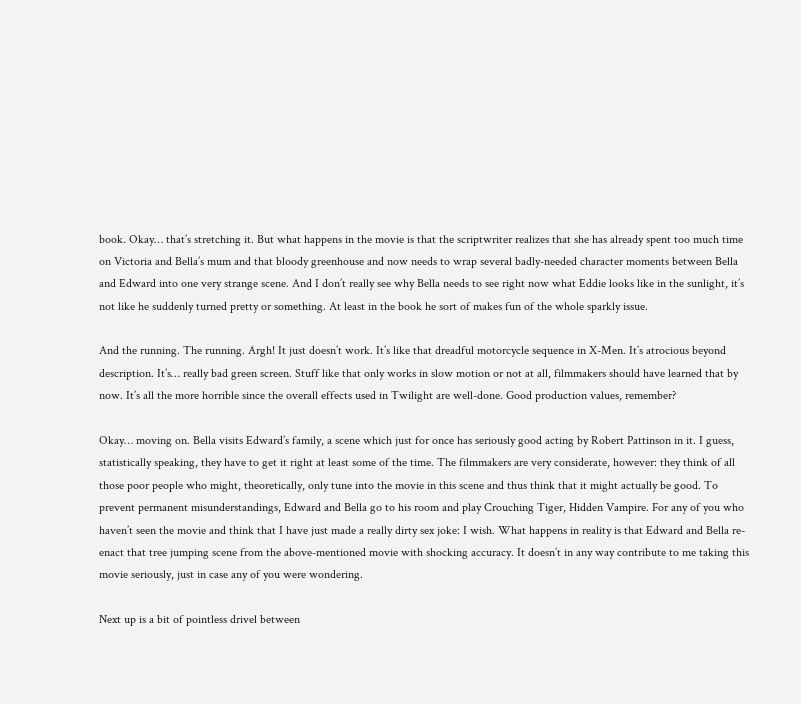book. Okay… that’s stretching it. But what happens in the movie is that the scriptwriter realizes that she has already spent too much time on Victoria and Bella’s mum and that bloody greenhouse and now needs to wrap several badly-needed character moments between Bella and Edward into one very strange scene. And I don’t really see why Bella needs to see right now what Eddie looks like in the sunlight, it’s not like he suddenly turned pretty or something. At least in the book he sort of makes fun of the whole sparkly issue.

And the running. The running. Argh! It just doesn’t work. It’s like that dreadful motorcycle sequence in X-Men. It’s atrocious beyond description. It’s… really bad green screen. Stuff like that only works in slow motion or not at all, filmmakers should have learned that by now. It’s all the more horrible since the overall effects used in Twilight are well-done. Good production values, remember?

Okay… moving on. Bella visits Edward’s family, a scene which just for once has seriously good acting by Robert Pattinson in it. I guess, statistically speaking, they have to get it right at least some of the time. The filmmakers are very considerate, however: they think of all those poor people who might, theoretically, only tune into the movie in this scene and thus think that it might actually be good. To prevent permanent misunderstandings, Edward and Bella go to his room and play Crouching Tiger, Hidden Vampire. For any of you who haven’t seen the movie and think that I have just made a really dirty sex joke: I wish. What happens in reality is that Edward and Bella re-enact that tree jumping scene from the above-mentioned movie with shocking accuracy. It doesn’t in any way contribute to me taking this movie seriously, just in case any of you were wondering.

Next up is a bit of pointless drivel between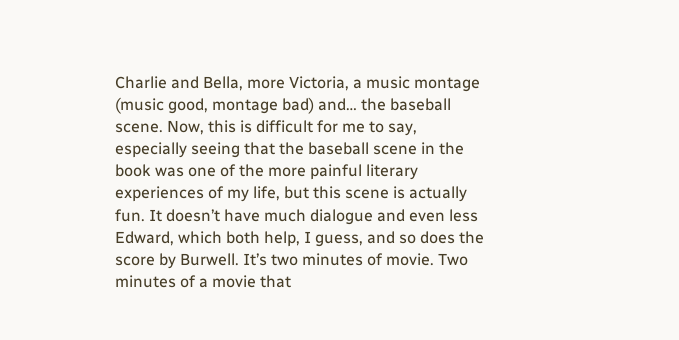Charlie and Bella, more Victoria, a music montage (music good, montage bad) and… the baseball scene. Now, this is difficult for me to say, especially seeing that the baseball scene in the book was one of the more painful literary experiences of my life, but this scene is actually fun. It doesn’t have much dialogue and even less Edward, which both help, I guess, and so does the score by Burwell. It’s two minutes of movie. Two minutes of a movie that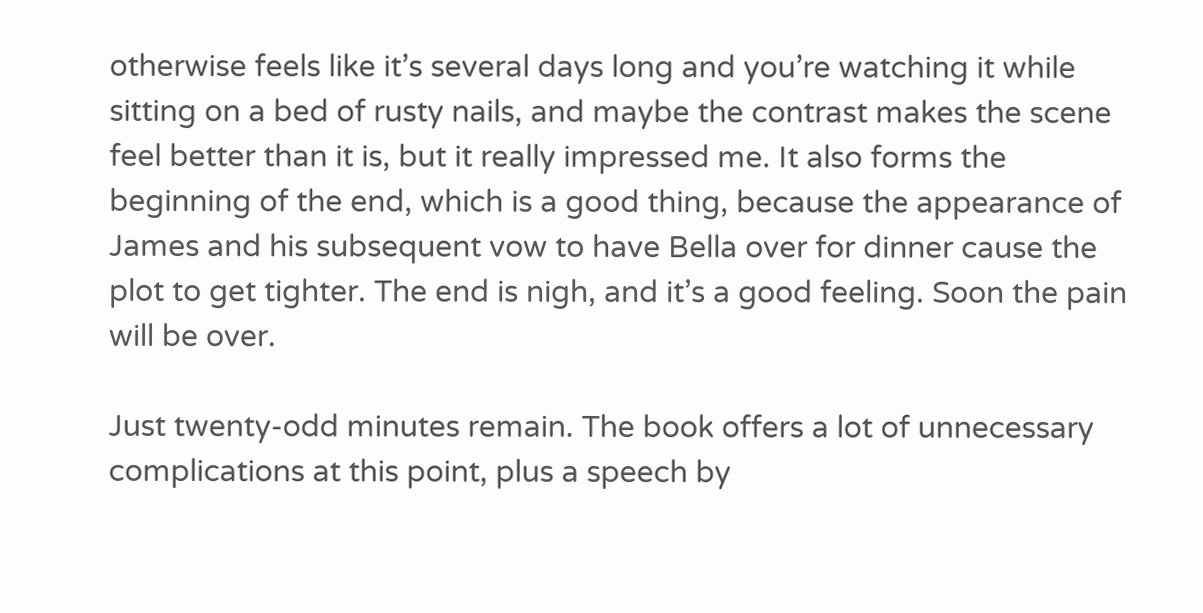otherwise feels like it’s several days long and you’re watching it while sitting on a bed of rusty nails, and maybe the contrast makes the scene feel better than it is, but it really impressed me. It also forms the beginning of the end, which is a good thing, because the appearance of James and his subsequent vow to have Bella over for dinner cause the plot to get tighter. The end is nigh, and it’s a good feeling. Soon the pain will be over.

Just twenty-odd minutes remain. The book offers a lot of unnecessary complications at this point, plus a speech by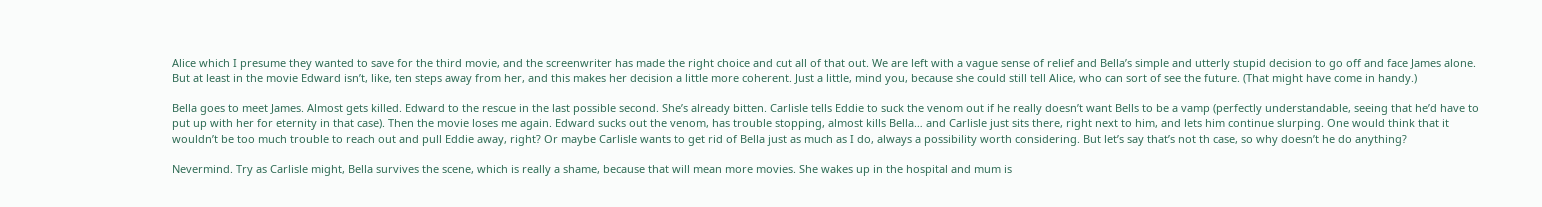Alice which I presume they wanted to save for the third movie, and the screenwriter has made the right choice and cut all of that out. We are left with a vague sense of relief and Bella’s simple and utterly stupid decision to go off and face James alone. But at least in the movie Edward isn’t, like, ten steps away from her, and this makes her decision a little more coherent. Just a little, mind you, because she could still tell Alice, who can sort of see the future. (That might have come in handy.)

Bella goes to meet James. Almost gets killed. Edward to the rescue in the last possible second. She’s already bitten. Carlisle tells Eddie to suck the venom out if he really doesn’t want Bells to be a vamp (perfectly understandable, seeing that he’d have to put up with her for eternity in that case). Then the movie loses me again. Edward sucks out the venom, has trouble stopping, almost kills Bella… and Carlisle just sits there, right next to him, and lets him continue slurping. One would think that it wouldn’t be too much trouble to reach out and pull Eddie away, right? Or maybe Carlisle wants to get rid of Bella just as much as I do, always a possibility worth considering. But let’s say that’s not th case, so why doesn’t he do anything?

Nevermind. Try as Carlisle might, Bella survives the scene, which is really a shame, because that will mean more movies. She wakes up in the hospital and mum is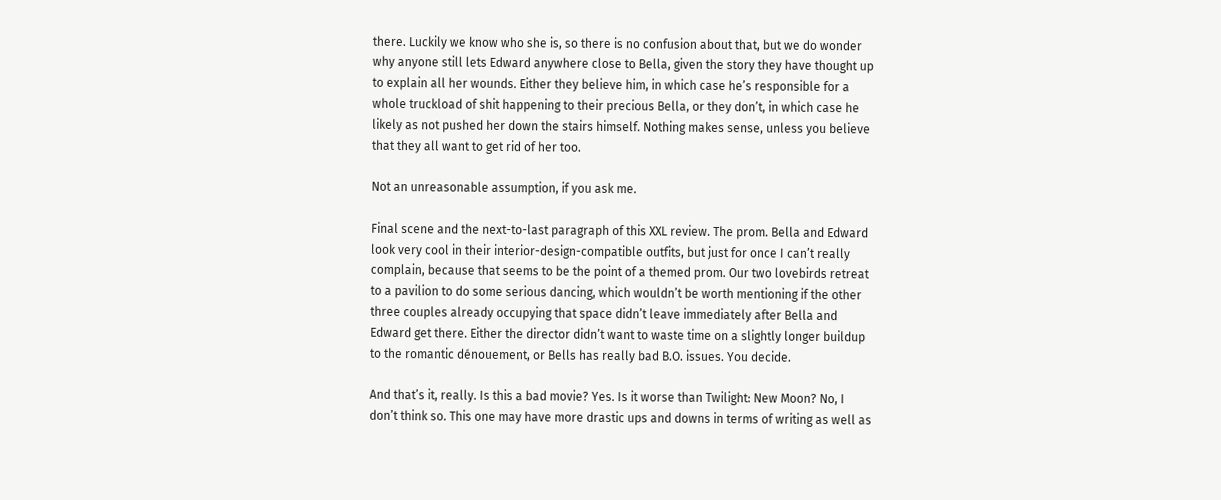there. Luckily we know who she is, so there is no confusion about that, but we do wonder why anyone still lets Edward anywhere close to Bella, given the story they have thought up to explain all her wounds. Either they believe him, in which case he’s responsible for a whole truckload of shit happening to their precious Bella, or they don’t, in which case he likely as not pushed her down the stairs himself. Nothing makes sense, unless you believe that they all want to get rid of her too.

Not an unreasonable assumption, if you ask me.

Final scene and the next-to-last paragraph of this XXL review. The prom. Bella and Edward look very cool in their interior-design-compatible outfits, but just for once I can’t really complain, because that seems to be the point of a themed prom. Our two lovebirds retreat to a pavilion to do some serious dancing, which wouldn’t be worth mentioning if the other three couples already occupying that space didn’t leave immediately after Bella and Edward get there. Either the director didn’t want to waste time on a slightly longer buildup to the romantic dénouement, or Bells has really bad B.O. issues. You decide.

And that’s it, really. Is this a bad movie? Yes. Is it worse than Twilight: New Moon? No, I don’t think so. This one may have more drastic ups and downs in terms of writing as well as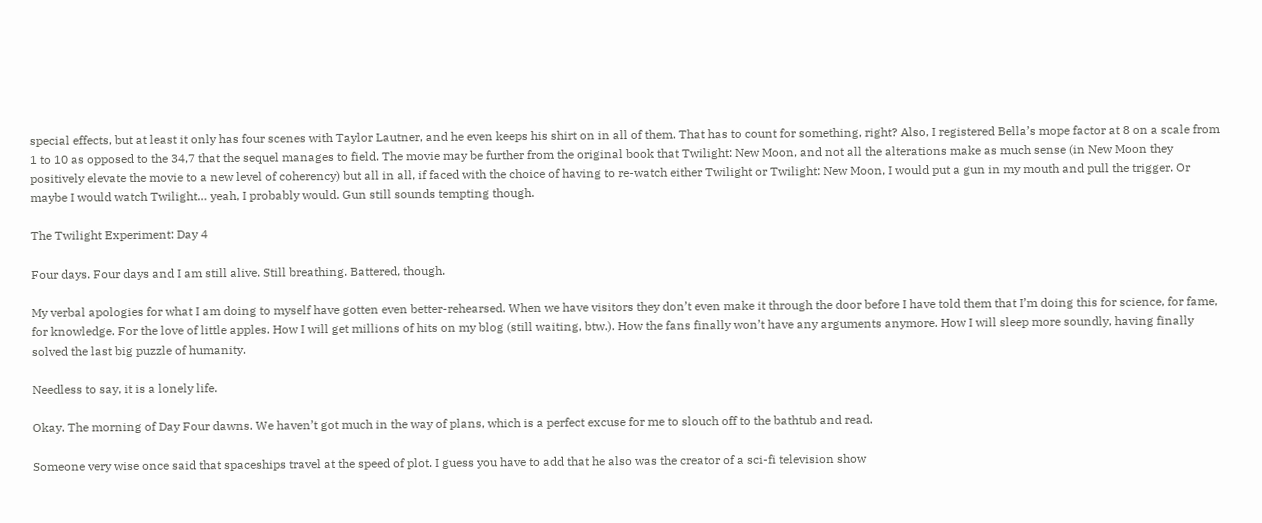special effects, but at least it only has four scenes with Taylor Lautner, and he even keeps his shirt on in all of them. That has to count for something, right? Also, I registered Bella’s mope factor at 8 on a scale from 1 to 10 as opposed to the 34,7 that the sequel manages to field. The movie may be further from the original book that Twilight: New Moon, and not all the alterations make as much sense (in New Moon they positively elevate the movie to a new level of coherency) but all in all, if faced with the choice of having to re-watch either Twilight or Twilight: New Moon, I would put a gun in my mouth and pull the trigger. Or maybe I would watch Twilight… yeah, I probably would. Gun still sounds tempting though.

The Twilight Experiment: Day 4

Four days. Four days and I am still alive. Still breathing. Battered, though.

My verbal apologies for what I am doing to myself have gotten even better-rehearsed. When we have visitors they don’t even make it through the door before I have told them that I’m doing this for science, for fame, for knowledge. For the love of little apples. How I will get millions of hits on my blog (still waiting, btw.). How the fans finally won’t have any arguments anymore. How I will sleep more soundly, having finally solved the last big puzzle of humanity.

Needless to say, it is a lonely life.

Okay. The morning of Day Four dawns. We haven’t got much in the way of plans, which is a perfect excuse for me to slouch off to the bathtub and read.

Someone very wise once said that spaceships travel at the speed of plot. I guess you have to add that he also was the creator of a sci-fi television show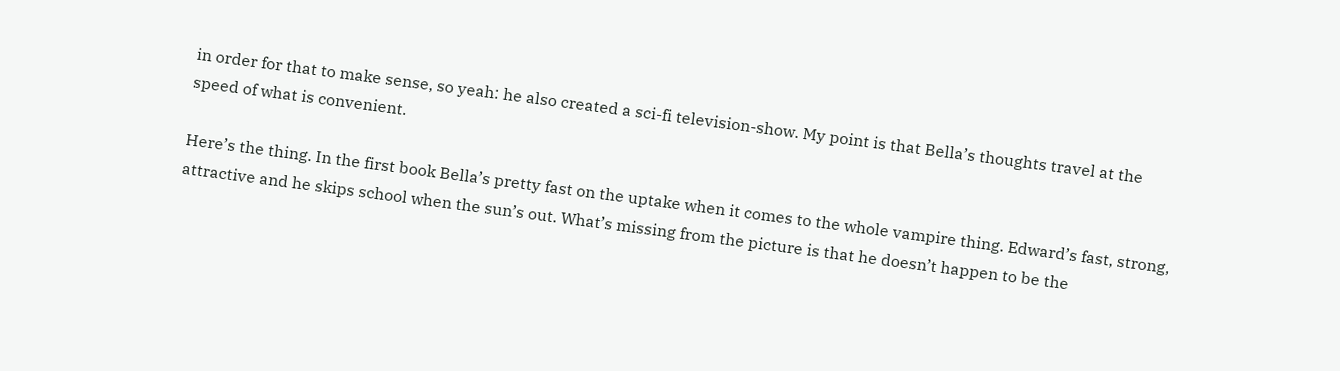in order for that to make sense, so yeah: he also created a sci-fi television-show. My point is that Bella’s thoughts travel at the speed of what is convenient.

Here’s the thing. In the first book Bella’s pretty fast on the uptake when it comes to the whole vampire thing. Edward’s fast, strong, attractive and he skips school when the sun’s out. What’s missing from the picture is that he doesn’t happen to be the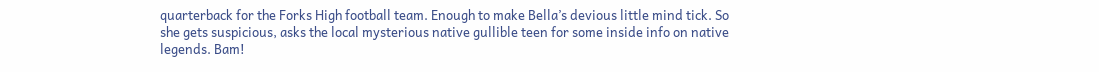quarterback for the Forks High football team. Enough to make Bella’s devious little mind tick. So she gets suspicious, asks the local mysterious native gullible teen for some inside info on native legends. Bam!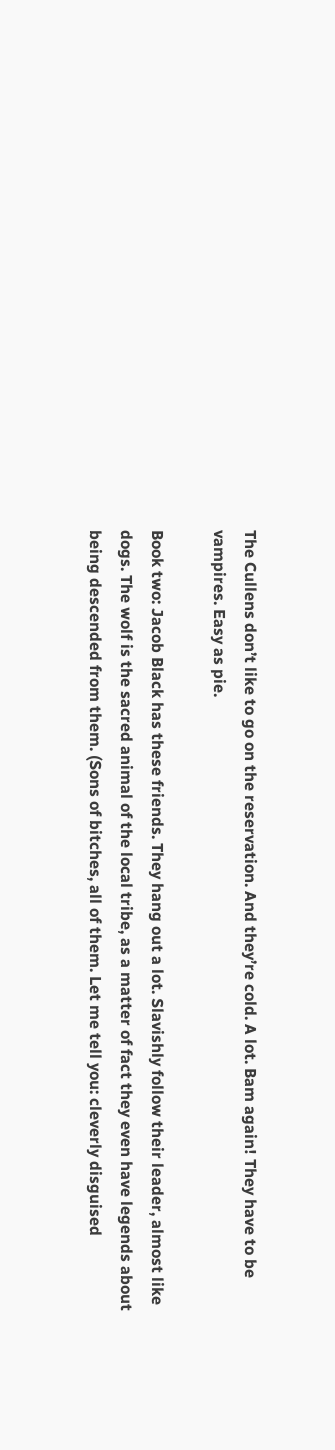The Cullens don’t like to go on the reservation. And they’re cold. A lot. Bam again! They have to be vampires. Easy as pie.

Book two: Jacob Black has these friends. They hang out a lot. Slavishly follow their leader, almost like dogs. The wolf is the sacred animal of the local tribe, as a matter of fact they even have legends about being descended from them. (Sons of bitches, all of them. Let me tell you: cleverly disguised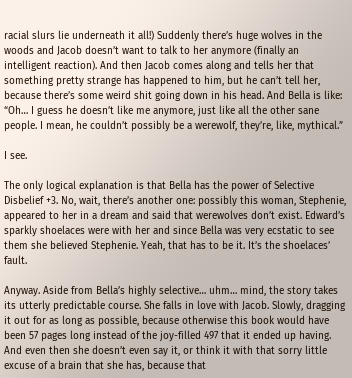racial slurs lie underneath it all!) Suddenly there’s huge wolves in the woods and Jacob doesn’t want to talk to her anymore (finally an intelligent reaction). And then Jacob comes along and tells her that something pretty strange has happened to him, but he can’t tell her, because there’s some weird shit going down in his head. And Bella is like: “Oh… I guess he doesn’t like me anymore, just like all the other sane people. I mean, he couldn’t possibly be a werewolf, they’re, like, mythical.”

I see.

The only logical explanation is that Bella has the power of Selective Disbelief +3. No, wait, there’s another one: possibly this woman, Stephenie, appeared to her in a dream and said that werewolves don’t exist. Edward’s sparkly shoelaces were with her and since Bella was very ecstatic to see them she believed Stephenie. Yeah, that has to be it. It’s the shoelaces’ fault.

Anyway. Aside from Bella’s highly selective… uhm… mind, the story takes its utterly predictable course. She falls in love with Jacob. Slowly, dragging it out for as long as possible, because otherwise this book would have been 57 pages long instead of the joy-filled 497 that it ended up having. And even then she doesn’t even say it, or think it with that sorry little excuse of a brain that she has, because that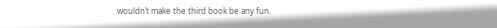wouldn’t make the third book be any fun.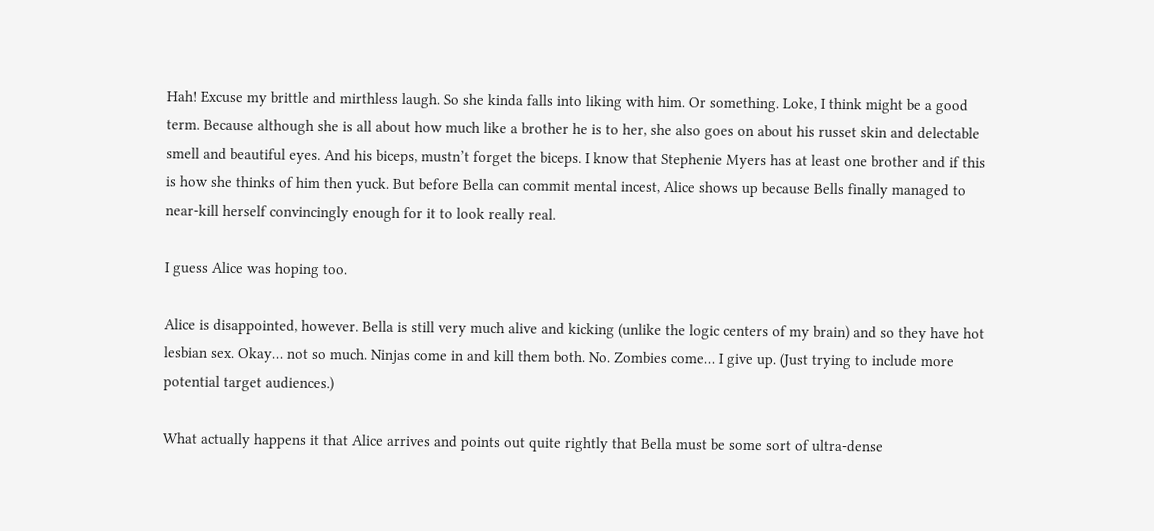Hah! Excuse my brittle and mirthless laugh. So she kinda falls into liking with him. Or something. Loke, I think might be a good term. Because although she is all about how much like a brother he is to her, she also goes on about his russet skin and delectable smell and beautiful eyes. And his biceps, mustn’t forget the biceps. I know that Stephenie Myers has at least one brother and if this is how she thinks of him then yuck. But before Bella can commit mental incest, Alice shows up because Bells finally managed to near-kill herself convincingly enough for it to look really real.

I guess Alice was hoping too.

Alice is disappointed, however. Bella is still very much alive and kicking (unlike the logic centers of my brain) and so they have hot lesbian sex. Okay… not so much. Ninjas come in and kill them both. No. Zombies come… I give up. (Just trying to include more potential target audiences.)

What actually happens it that Alice arrives and points out quite rightly that Bella must be some sort of ultra-dense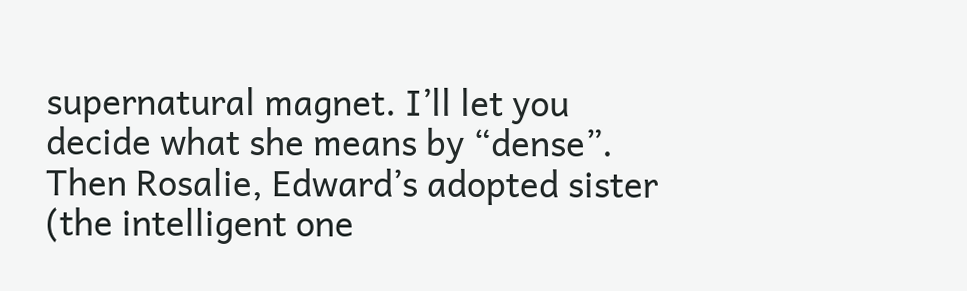supernatural magnet. I’ll let you decide what she means by “dense”. Then Rosalie, Edward’s adopted sister (the intelligent one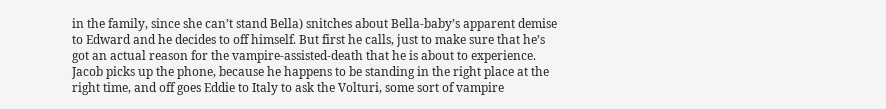in the family, since she can’t stand Bella) snitches about Bella-baby’s apparent demise to Edward and he decides to off himself. But first he calls, just to make sure that he’s got an actual reason for the vampire-assisted-death that he is about to experience. Jacob picks up the phone, because he happens to be standing in the right place at the right time, and off goes Eddie to Italy to ask the Volturi, some sort of vampire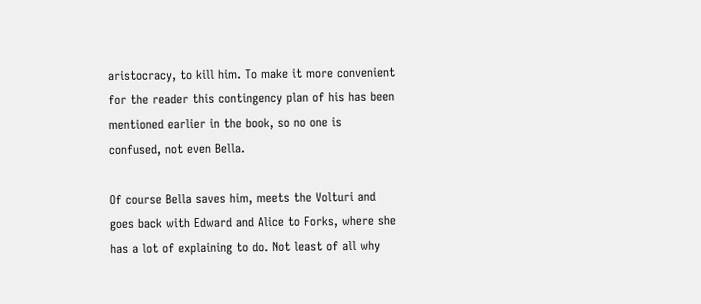aristocracy, to kill him. To make it more convenient for the reader this contingency plan of his has been mentioned earlier in the book, so no one is confused, not even Bella.

Of course Bella saves him, meets the Volturi and goes back with Edward and Alice to Forks, where she has a lot of explaining to do. Not least of all why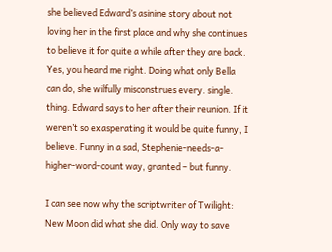she believed Edward’s asinine story about not loving her in the first place and why she continues to believe it for quite a while after they are back. Yes, you heard me right. Doing what only Bella can do, she wilfully misconstrues every. single. thing. Edward says to her after their reunion. If it weren’t so exasperating it would be quite funny, I believe. Funny in a sad, Stephenie-needs-a-higher-word-count way, granted – but funny.

I can see now why the scriptwriter of Twilight: New Moon did what she did. Only way to save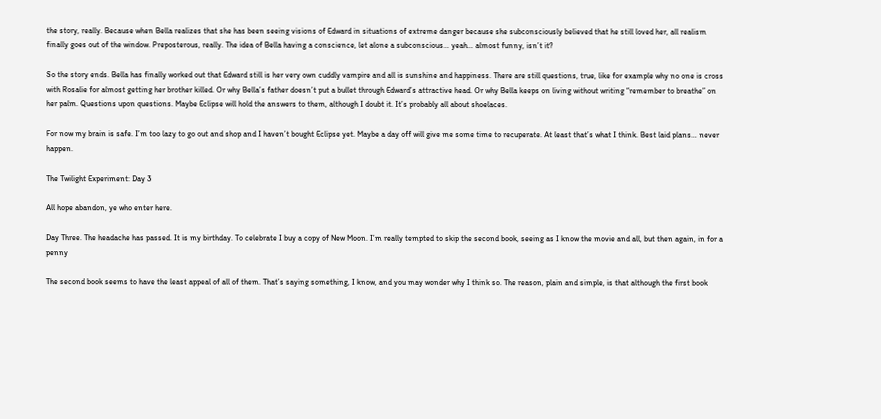the story, really. Because when Bella realizes that she has been seeing visions of Edward in situations of extreme danger because she subconsciously believed that he still loved her, all realism finally goes out of the window. Preposterous, really. The idea of Bella having a conscience, let alone a subconscious… yeah… almost funny, isn’t it?

So the story ends. Bella has finally worked out that Edward still is her very own cuddly vampire and all is sunshine and happiness. There are still questions, true, like for example why no one is cross with Rosalie for almost getting her brother killed. Or why Bella’s father doesn’t put a bullet through Edward’s attractive head. Or why Bella keeps on living without writing “remember to breathe” on her palm. Questions upon questions. Maybe Eclipse will hold the answers to them, although I doubt it. It’s probably all about shoelaces.

For now my brain is safe. I’m too lazy to go out and shop and I haven’t bought Eclipse yet. Maybe a day off will give me some time to recuperate. At least that’s what I think. Best laid plans… never happen.

The Twilight Experiment: Day 3

All hope abandon, ye who enter here.

Day Three. The headache has passed. It is my birthday. To celebrate I buy a copy of New Moon. I’m really tempted to skip the second book, seeing as I know the movie and all, but then again, in for a penny

The second book seems to have the least appeal of all of them. That’s saying something, I know, and you may wonder why I think so. The reason, plain and simple, is that although the first book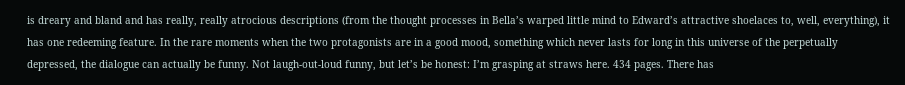is dreary and bland and has really, really atrocious descriptions (from the thought processes in Bella’s warped little mind to Edward’s attractive shoelaces to, well, everything), it has one redeeming feature. In the rare moments when the two protagonists are in a good mood, something which never lasts for long in this universe of the perpetually depressed, the dialogue can actually be funny. Not laugh-out-loud funny, but let’s be honest: I’m grasping at straws here. 434 pages. There has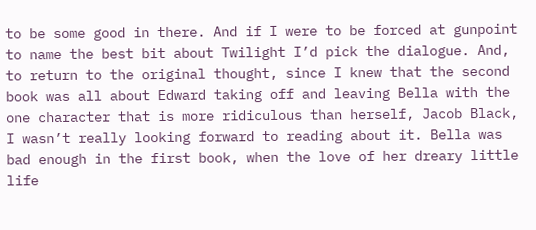to be some good in there. And if I were to be forced at gunpoint to name the best bit about Twilight I’d pick the dialogue. And, to return to the original thought, since I knew that the second book was all about Edward taking off and leaving Bella with the one character that is more ridiculous than herself, Jacob Black, I wasn’t really looking forward to reading about it. Bella was bad enough in the first book, when the love of her dreary little life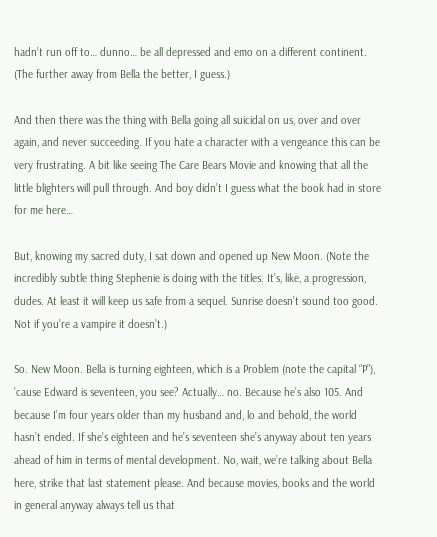hadn’t run off to… dunno… be all depressed and emo on a different continent. (The further away from Bella the better, I guess.)

And then there was the thing with Bella going all suicidal on us, over and over again, and never succeeding. If you hate a character with a vengeance this can be very frustrating. A bit like seeing The Care Bears Movie and knowing that all the little blighters will pull through. And boy didn’t I guess what the book had in store for me here…

But, knowing my sacred duty, I sat down and opened up New Moon. (Note the incredibly subtle thing Stephenie is doing with the titles. It’s, like, a progression, dudes. At least it will keep us safe from a sequel. Sunrise doesn’t sound too good. Not if you’re a vampire it doesn’t.)

So. New Moon. Bella is turning eighteen, which is a Problem (note the capital “P”), ’cause Edward is seventeen, you see? Actually… no. Because he’s also 105. And because I’m four years older than my husband and, lo and behold, the world hasn’t ended. If she’s eighteen and he’s seventeen she’s anyway about ten years ahead of him in terms of mental development. No, wait, we’re talking about Bella here, strike that last statement please. And because movies, books and the world in general anyway always tell us that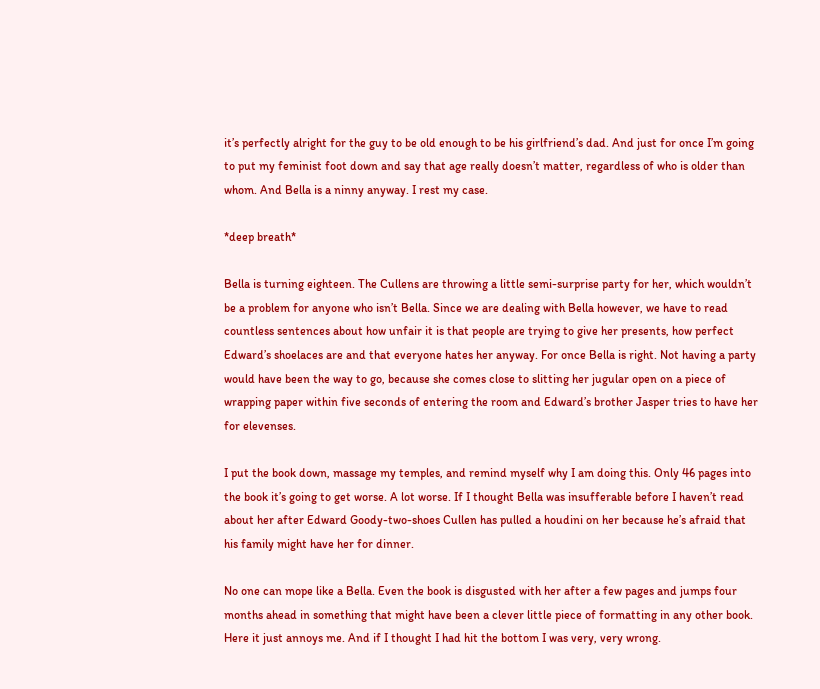it’s perfectly alright for the guy to be old enough to be his girlfriend’s dad. And just for once I’m going to put my feminist foot down and say that age really doesn’t matter, regardless of who is older than whom. And Bella is a ninny anyway. I rest my case.

*deep breath*

Bella is turning eighteen. The Cullens are throwing a little semi-surprise party for her, which wouldn’t be a problem for anyone who isn’t Bella. Since we are dealing with Bella however, we have to read countless sentences about how unfair it is that people are trying to give her presents, how perfect Edward’s shoelaces are and that everyone hates her anyway. For once Bella is right. Not having a party would have been the way to go, because she comes close to slitting her jugular open on a piece of wrapping paper within five seconds of entering the room and Edward’s brother Jasper tries to have her for elevenses.

I put the book down, massage my temples, and remind myself why I am doing this. Only 46 pages into the book it’s going to get worse. A lot worse. If I thought Bella was insufferable before I haven’t read about her after Edward Goody-two-shoes Cullen has pulled a houdini on her because he’s afraid that his family might have her for dinner.

No one can mope like a Bella. Even the book is disgusted with her after a few pages and jumps four months ahead in something that might have been a clever little piece of formatting in any other book. Here it just annoys me. And if I thought I had hit the bottom I was very, very wrong.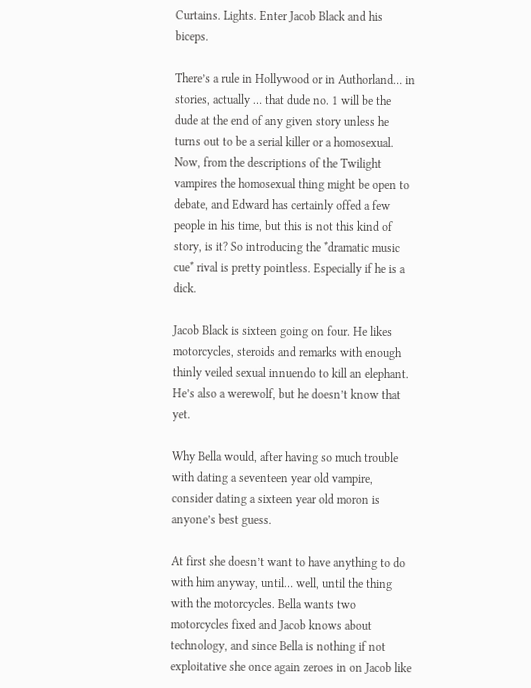Curtains. Lights. Enter Jacob Black and his biceps.

There’s a rule in Hollywood or in Authorland… in stories, actually … that dude no. 1 will be the dude at the end of any given story unless he turns out to be a serial killer or a homosexual. Now, from the descriptions of the Twilight vampires the homosexual thing might be open to debate, and Edward has certainly offed a few people in his time, but this is not this kind of story, is it? So introducing the *dramatic music cue* rival is pretty pointless. Especially if he is a dick.

Jacob Black is sixteen going on four. He likes motorcycles, steroids and remarks with enough thinly veiled sexual innuendo to kill an elephant. He’s also a werewolf, but he doesn’t know that yet.

Why Bella would, after having so much trouble with dating a seventeen year old vampire, consider dating a sixteen year old moron is anyone’s best guess.

At first she doesn’t want to have anything to do with him anyway, until… well, until the thing with the motorcycles. Bella wants two motorcycles fixed and Jacob knows about technology, and since Bella is nothing if not exploitative she once again zeroes in on Jacob like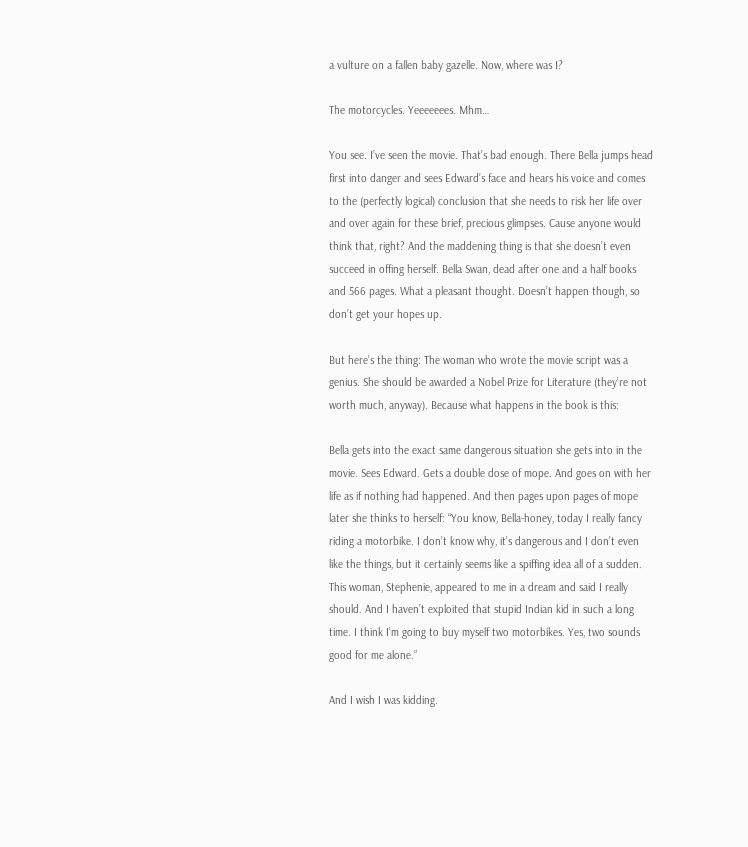a vulture on a fallen baby gazelle. Now, where was I?

The motorcycles. Yeeeeeees. Mhm…

You see. I’ve seen the movie. That’s bad enough. There Bella jumps head first into danger and sees Edward’s face and hears his voice and comes to the (perfectly logical) conclusion that she needs to risk her life over and over again for these brief, precious glimpses. Cause anyone would think that, right? And the maddening thing is that she doesn’t even succeed in offing herself. Bella Swan, dead after one and a half books and 566 pages. What a pleasant thought. Doesn’t happen though, so don’t get your hopes up.

But here’s the thing: The woman who wrote the movie script was a genius. She should be awarded a Nobel Prize for Literature (they’re not worth much, anyway). Because what happens in the book is this:

Bella gets into the exact same dangerous situation she gets into in the movie. Sees Edward. Gets a double dose of mope. And goes on with her life as if nothing had happened. And then pages upon pages of mope later she thinks to herself: “You know, Bella-honey, today I really fancy riding a motorbike. I don’t know why, it’s dangerous and I don’t even like the things, but it certainly seems like a spiffing idea all of a sudden. This woman, Stephenie, appeared to me in a dream and said I really should. And I haven’t exploited that stupid Indian kid in such a long time. I think I’m going to buy myself two motorbikes. Yes, two sounds good for me alone.”

And I wish I was kidding.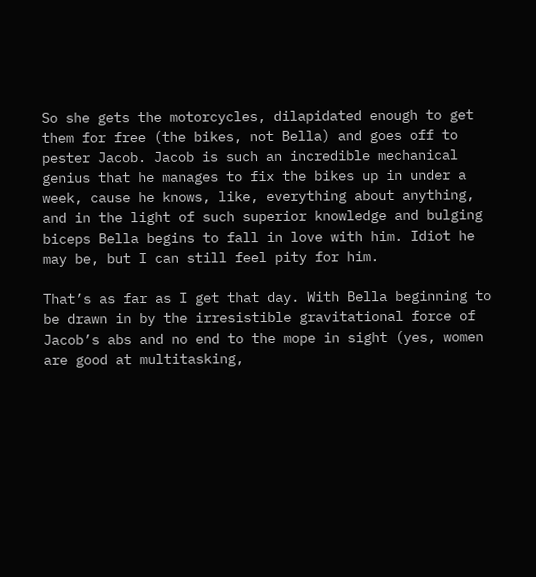So she gets the motorcycles, dilapidated enough to get them for free (the bikes, not Bella) and goes off to pester Jacob. Jacob is such an incredible mechanical genius that he manages to fix the bikes up in under a week, cause he knows, like, everything about anything, and in the light of such superior knowledge and bulging biceps Bella begins to fall in love with him. Idiot he may be, but I can still feel pity for him.

That’s as far as I get that day. With Bella beginning to be drawn in by the irresistible gravitational force of Jacob’s abs and no end to the mope in sight (yes, women are good at multitasking,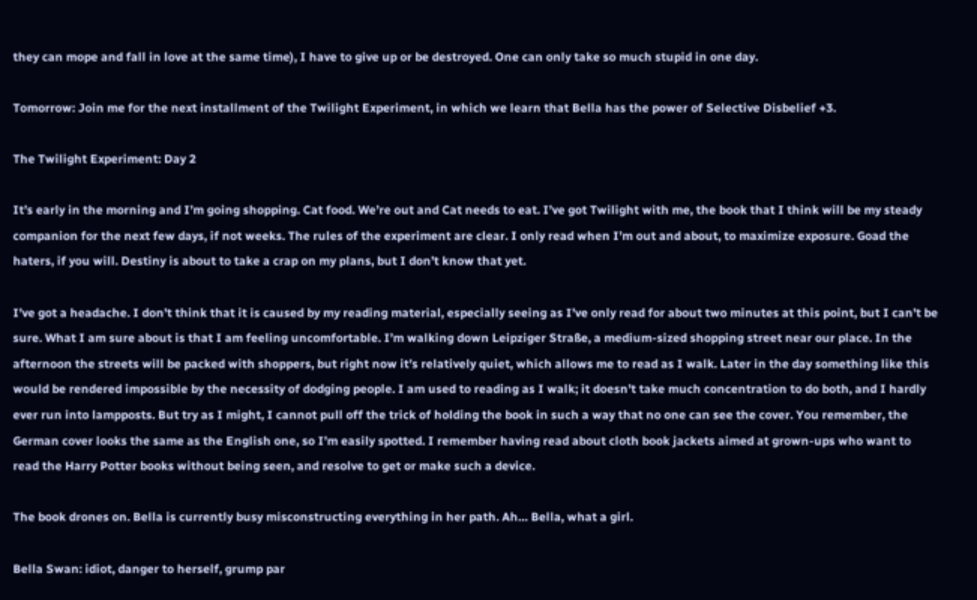they can mope and fall in love at the same time), I have to give up or be destroyed. One can only take so much stupid in one day.

Tomorrow: Join me for the next installment of the Twilight Experiment, in which we learn that Bella has the power of Selective Disbelief +3.

The Twilight Experiment: Day 2

It’s early in the morning and I’m going shopping. Cat food. We’re out and Cat needs to eat. I’ve got Twilight with me, the book that I think will be my steady companion for the next few days, if not weeks. The rules of the experiment are clear. I only read when I’m out and about, to maximize exposure. Goad the haters, if you will. Destiny is about to take a crap on my plans, but I don’t know that yet.

I’ve got a headache. I don’t think that it is caused by my reading material, especially seeing as I’ve only read for about two minutes at this point, but I can’t be sure. What I am sure about is that I am feeling uncomfortable. I’m walking down Leipziger Straße, a medium-sized shopping street near our place. In the afternoon the streets will be packed with shoppers, but right now it’s relatively quiet, which allows me to read as I walk. Later in the day something like this would be rendered impossible by the necessity of dodging people. I am used to reading as I walk; it doesn’t take much concentration to do both, and I hardly ever run into lampposts. But try as I might, I cannot pull off the trick of holding the book in such a way that no one can see the cover. You remember, the German cover looks the same as the English one, so I’m easily spotted. I remember having read about cloth book jackets aimed at grown-ups who want to read the Harry Potter books without being seen, and resolve to get or make such a device.

The book drones on. Bella is currently busy misconstructing everything in her path. Ah… Bella, what a girl.

Bella Swan: idiot, danger to herself, grump par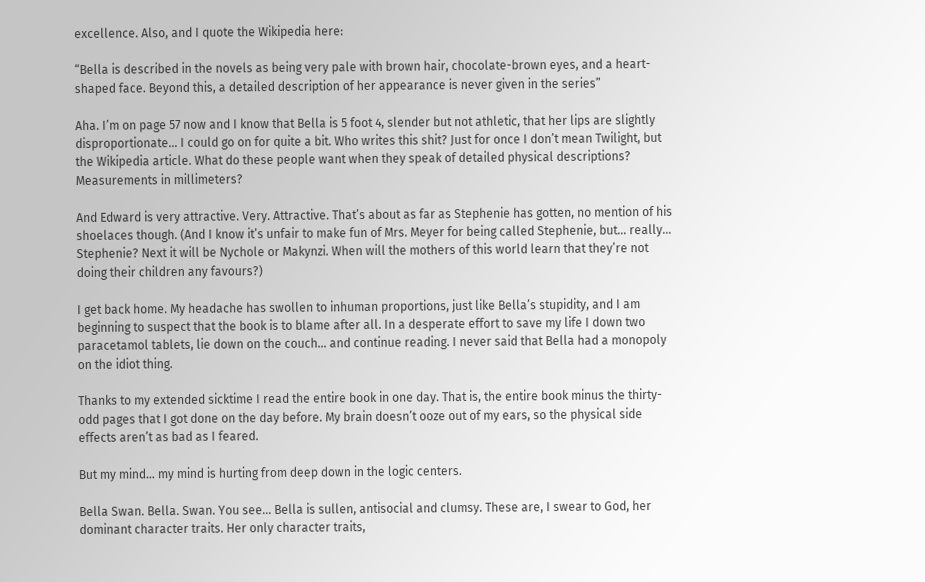excellence. Also, and I quote the Wikipedia here:

“Bella is described in the novels as being very pale with brown hair, chocolate-brown eyes, and a heart-shaped face. Beyond this, a detailed description of her appearance is never given in the series”

Aha. I’m on page 57 now and I know that Bella is 5 foot 4, slender but not athletic, that her lips are slightly disproportionate… I could go on for quite a bit. Who writes this shit? Just for once I don’t mean Twilight, but the Wikipedia article. What do these people want when they speak of detailed physical descriptions? Measurements in millimeters?

And Edward is very attractive. Very. Attractive. That’s about as far as Stephenie has gotten, no mention of his shoelaces though. (And I know it’s unfair to make fun of Mrs. Meyer for being called Stephenie, but… really… Stephenie? Next it will be Nychole or Makynzi. When will the mothers of this world learn that they’re not doing their children any favours?)

I get back home. My headache has swollen to inhuman proportions, just like Bella’s stupidity, and I am beginning to suspect that the book is to blame after all. In a desperate effort to save my life I down two paracetamol tablets, lie down on the couch… and continue reading. I never said that Bella had a monopoly on the idiot thing.

Thanks to my extended sicktime I read the entire book in one day. That is, the entire book minus the thirty-odd pages that I got done on the day before. My brain doesn’t ooze out of my ears, so the physical side effects aren’t as bad as I feared.

But my mind… my mind is hurting from deep down in the logic centers.

Bella Swan. Bella. Swan. You see… Bella is sullen, antisocial and clumsy. These are, I swear to God, her dominant character traits. Her only character traits,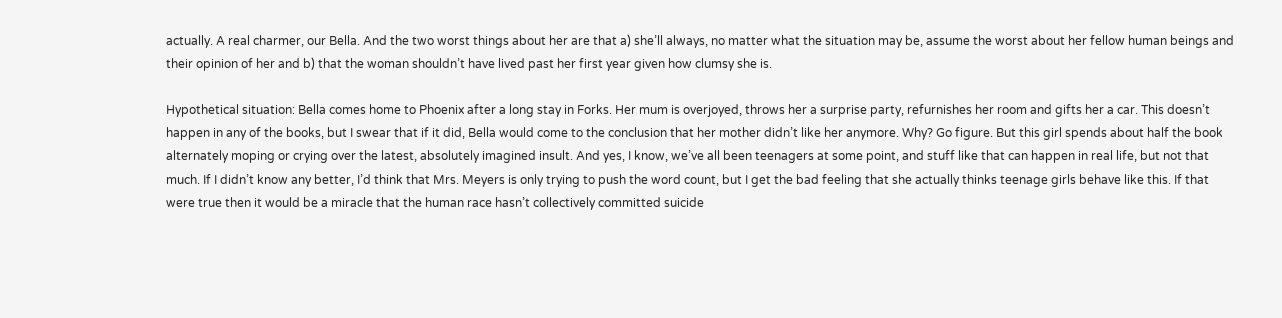actually. A real charmer, our Bella. And the two worst things about her are that a) she’ll always, no matter what the situation may be, assume the worst about her fellow human beings and their opinion of her and b) that the woman shouldn’t have lived past her first year given how clumsy she is.

Hypothetical situation: Bella comes home to Phoenix after a long stay in Forks. Her mum is overjoyed, throws her a surprise party, refurnishes her room and gifts her a car. This doesn’t happen in any of the books, but I swear that if it did, Bella would come to the conclusion that her mother didn’t like her anymore. Why? Go figure. But this girl spends about half the book alternately moping or crying over the latest, absolutely imagined insult. And yes, I know, we’ve all been teenagers at some point, and stuff like that can happen in real life, but not that much. If I didn’t know any better, I’d think that Mrs. Meyers is only trying to push the word count, but I get the bad feeling that she actually thinks teenage girls behave like this. If that were true then it would be a miracle that the human race hasn’t collectively committed suicide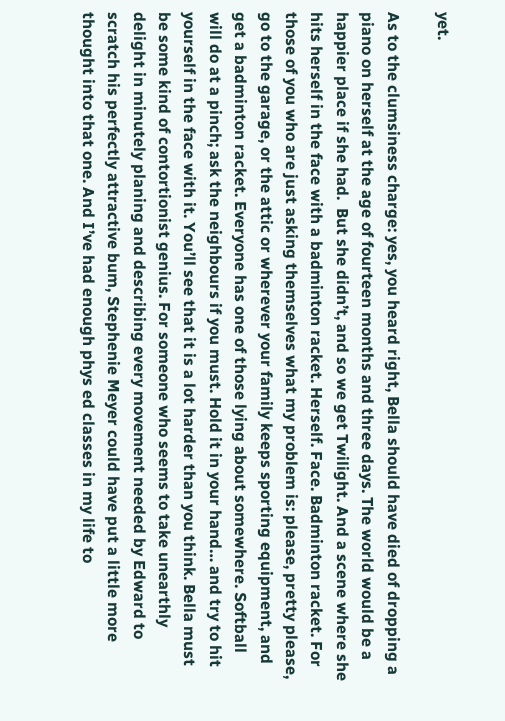yet.

As to the clumsiness charge: yes, you heard right, Bella should have died of dropping a piano on herself at the age of fourteen months and three days. The world would be a happier place if she had.  But she didn’t, and so we get Twilight. And a scene where she hits herself in the face with a badminton racket. Herself. Face. Badminton racket. For those of you who are just asking themselves what my problem is: please, pretty please, go to the garage, or the attic or wherever your family keeps sporting equipment, and get a badminton racket. Everyone has one of those lying about somewhere. Softball will do at a pinch; ask the neighbours if you must. Hold it in your hand… and try to hit yourself in the face with it. You’ll see that it is a lot harder than you think. Bella must be some kind of contortionist genius. For someone who seems to take unearthly delight in minutely planing and describing every movement needed by Edward to scratch his perfectly attractive bum, Stephenie Meyer could have put a little more thought into that one. And I’ve had enough phys ed classes in my life to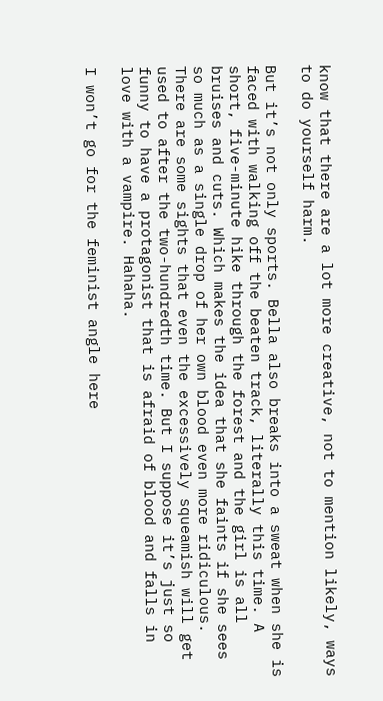know that there are a lot more creative, not to mention likely, ways to do yourself harm.

But it’s not only sports. Bella also breaks into a sweat when she is faced with walking off the beaten track, literally this time. A short, five-minute hike through the forest and the girl is all bruises and cuts. Which makes the idea that she faints if she sees so much as a single drop of her own blood even more ridiculous. There are some sights that even the excessively squeamish will get used to after the two-hundredth time. But I suppose it’s just so funny to have a protagonist that is afraid of blood and falls in love with a vampire. Hahaha.

I won’t go for the feminist angle here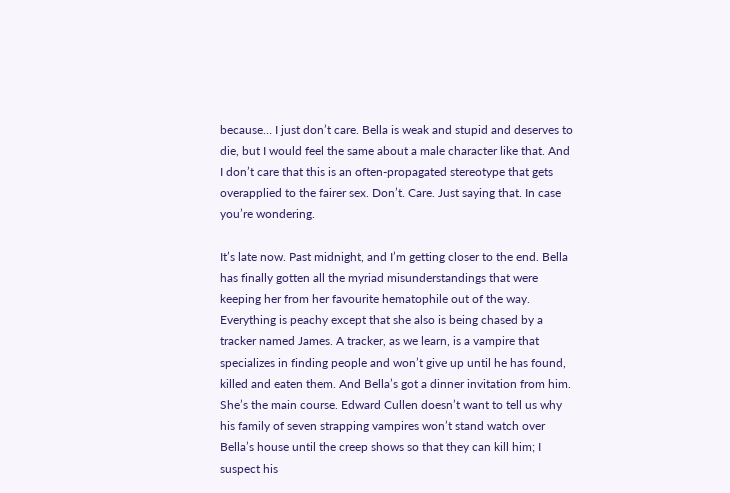because… I just don’t care. Bella is weak and stupid and deserves to die, but I would feel the same about a male character like that. And I don’t care that this is an often-propagated stereotype that gets overapplied to the fairer sex. Don’t. Care. Just saying that. In case you’re wondering.

It’s late now. Past midnight, and I’m getting closer to the end. Bella has finally gotten all the myriad misunderstandings that were keeping her from her favourite hematophile out of the way. Everything is peachy except that she also is being chased by a tracker named James. A tracker, as we learn, is a vampire that specializes in finding people and won’t give up until he has found, killed and eaten them. And Bella’s got a dinner invitation from him. She’s the main course. Edward Cullen doesn’t want to tell us why his family of seven strapping vampires won’t stand watch over Bella’s house until the creep shows so that they can kill him; I suspect his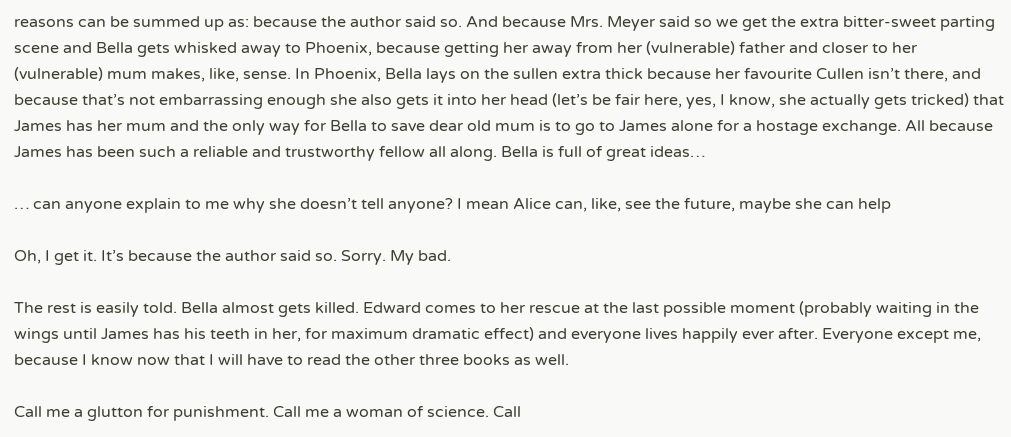reasons can be summed up as: because the author said so. And because Mrs. Meyer said so we get the extra bitter-sweet parting scene and Bella gets whisked away to Phoenix, because getting her away from her (vulnerable) father and closer to her (vulnerable) mum makes, like, sense. In Phoenix, Bella lays on the sullen extra thick because her favourite Cullen isn’t there, and because that’s not embarrassing enough she also gets it into her head (let’s be fair here, yes, I know, she actually gets tricked) that James has her mum and the only way for Bella to save dear old mum is to go to James alone for a hostage exchange. All because James has been such a reliable and trustworthy fellow all along. Bella is full of great ideas…

… can anyone explain to me why she doesn’t tell anyone? I mean Alice can, like, see the future, maybe she can help

Oh, I get it. It’s because the author said so. Sorry. My bad.

The rest is easily told. Bella almost gets killed. Edward comes to her rescue at the last possible moment (probably waiting in the wings until James has his teeth in her, for maximum dramatic effect) and everyone lives happily ever after. Everyone except me, because I know now that I will have to read the other three books as well.

Call me a glutton for punishment. Call me a woman of science. Call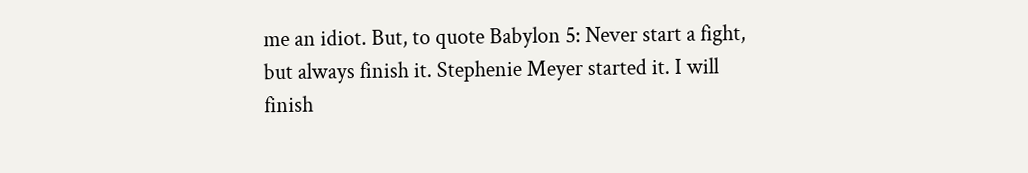me an idiot. But, to quote Babylon 5: Never start a fight, but always finish it. Stephenie Meyer started it. I will finish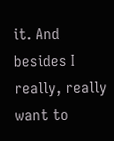it. And besides I really, really want to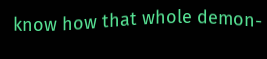know how that whole demon-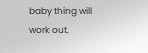baby thing will work out.